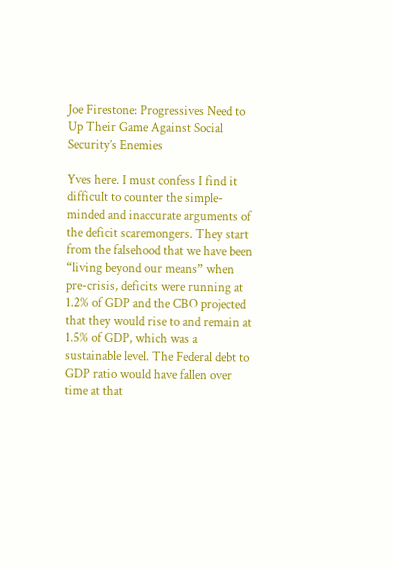Joe Firestone: Progressives Need to Up Their Game Against Social Security’s Enemies

Yves here. I must confess I find it difficult to counter the simple-minded and inaccurate arguments of the deficit scaremongers. They start from the falsehood that we have been “living beyond our means” when pre-crisis, deficits were running at 1.2% of GDP and the CBO projected that they would rise to and remain at 1.5% of GDP, which was a sustainable level. The Federal debt to GDP ratio would have fallen over time at that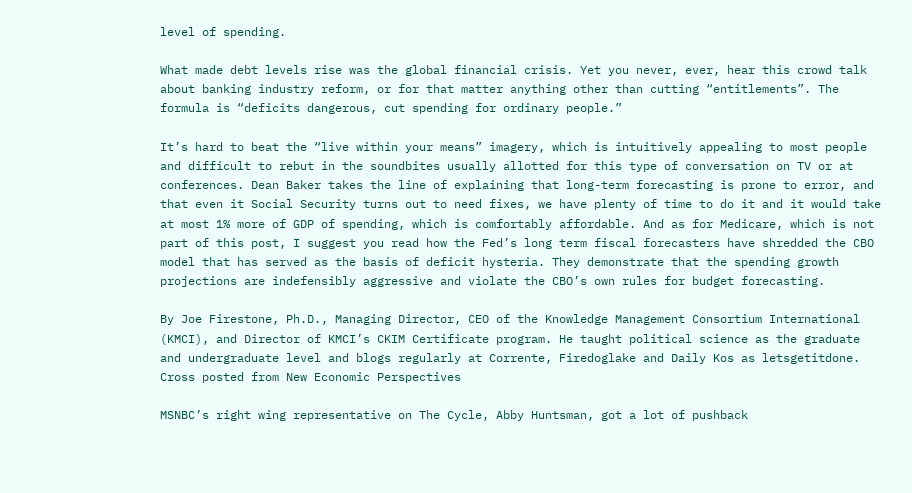level of spending.

What made debt levels rise was the global financial crisis. Yet you never, ever, hear this crowd talk about banking industry reform, or for that matter anything other than cutting “entitlements”. The formula is “deficits dangerous, cut spending for ordinary people.”

It’s hard to beat the “live within your means” imagery, which is intuitively appealing to most people and difficult to rebut in the soundbites usually allotted for this type of conversation on TV or at conferences. Dean Baker takes the line of explaining that long-term forecasting is prone to error, and that even it Social Security turns out to need fixes, we have plenty of time to do it and it would take at most 1% more of GDP of spending, which is comfortably affordable. And as for Medicare, which is not part of this post, I suggest you read how the Fed’s long term fiscal forecasters have shredded the CBO model that has served as the basis of deficit hysteria. They demonstrate that the spending growth projections are indefensibly aggressive and violate the CBO’s own rules for budget forecasting.

By Joe Firestone, Ph.D., Managing Director, CEO of the Knowledge Management Consortium International (KMCI), and Director of KMCI’s CKIM Certificate program. He taught political science as the graduate and undergraduate level and blogs regularly at Corrente, Firedoglake and Daily Kos as letsgetitdone. Cross posted from New Economic Perspectives

MSNBC’s right wing representative on The Cycle, Abby Huntsman, got a lot of pushback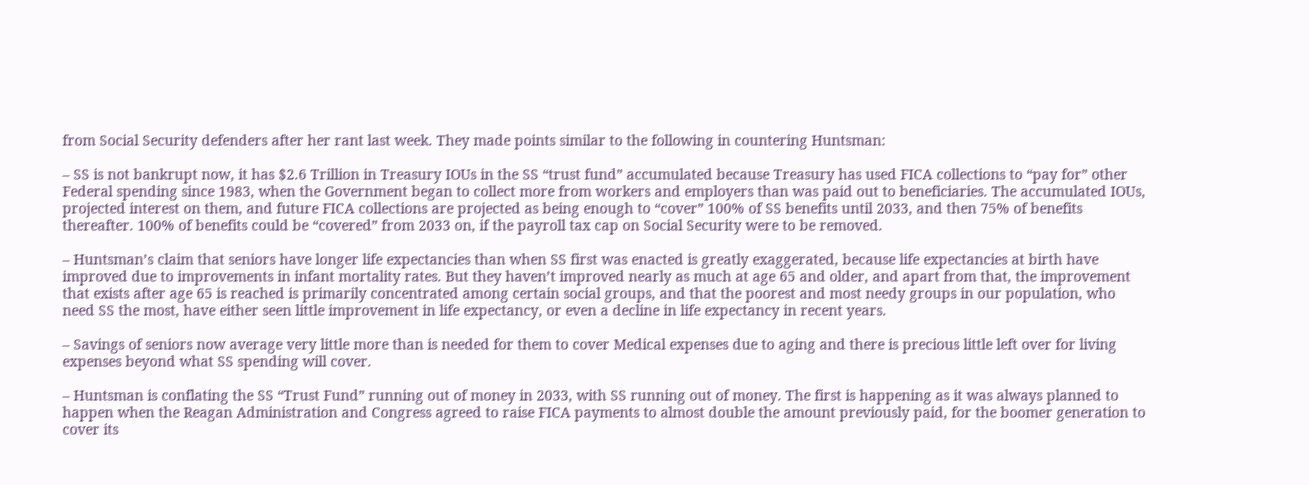from Social Security defenders after her rant last week. They made points similar to the following in countering Huntsman:

– SS is not bankrupt now, it has $2.6 Trillion in Treasury IOUs in the SS “trust fund” accumulated because Treasury has used FICA collections to “pay for” other Federal spending since 1983, when the Government began to collect more from workers and employers than was paid out to beneficiaries. The accumulated IOUs, projected interest on them, and future FICA collections are projected as being enough to “cover” 100% of SS benefits until 2033, and then 75% of benefits thereafter. 100% of benefits could be “covered” from 2033 on, if the payroll tax cap on Social Security were to be removed.

– Huntsman’s claim that seniors have longer life expectancies than when SS first was enacted is greatly exaggerated, because life expectancies at birth have improved due to improvements in infant mortality rates. But they haven’t improved nearly as much at age 65 and older, and apart from that, the improvement that exists after age 65 is reached is primarily concentrated among certain social groups, and that the poorest and most needy groups in our population, who need SS the most, have either seen little improvement in life expectancy, or even a decline in life expectancy in recent years.

– Savings of seniors now average very little more than is needed for them to cover Medical expenses due to aging and there is precious little left over for living expenses beyond what SS spending will cover.

– Huntsman is conflating the SS “Trust Fund” running out of money in 2033, with SS running out of money. The first is happening as it was always planned to happen when the Reagan Administration and Congress agreed to raise FICA payments to almost double the amount previously paid, for the boomer generation to cover its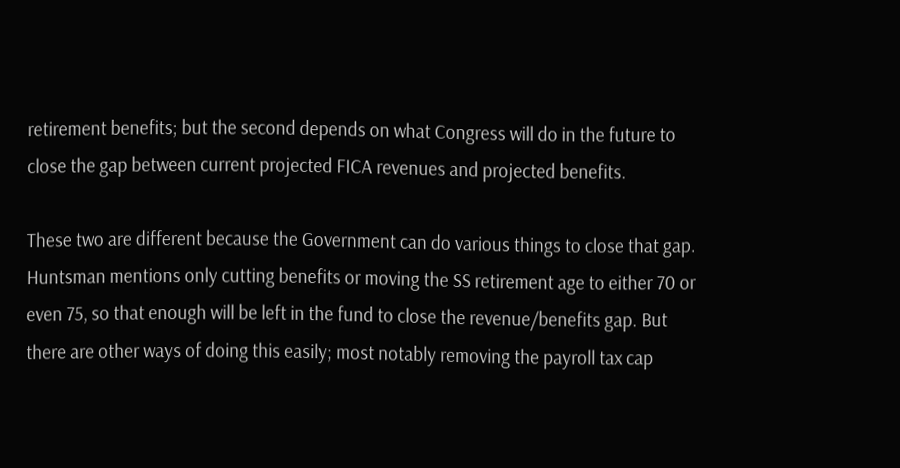retirement benefits; but the second depends on what Congress will do in the future to close the gap between current projected FICA revenues and projected benefits.

These two are different because the Government can do various things to close that gap. Huntsman mentions only cutting benefits or moving the SS retirement age to either 70 or even 75, so that enough will be left in the fund to close the revenue/benefits gap. But there are other ways of doing this easily; most notably removing the payroll tax cap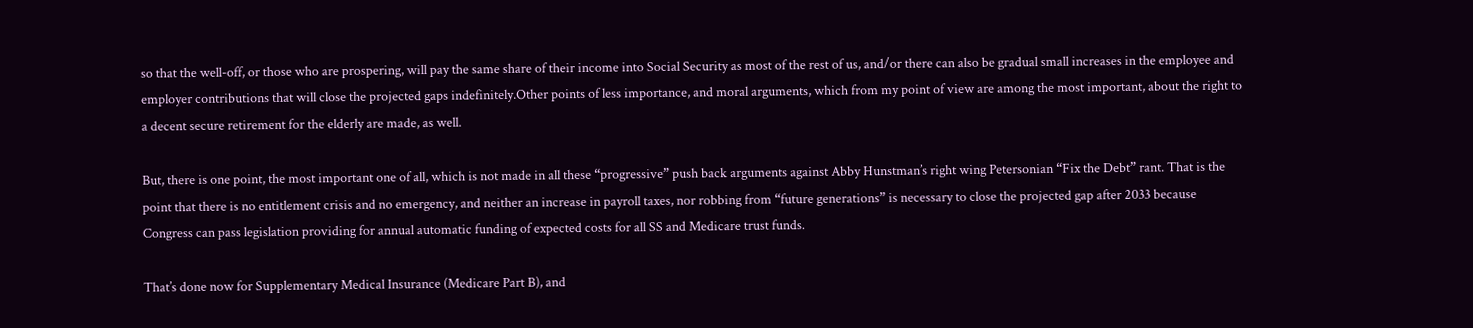so that the well-off, or those who are prospering, will pay the same share of their income into Social Security as most of the rest of us, and/or there can also be gradual small increases in the employee and employer contributions that will close the projected gaps indefinitely.Other points of less importance, and moral arguments, which from my point of view are among the most important, about the right to a decent secure retirement for the elderly are made, as well.

But, there is one point, the most important one of all, which is not made in all these “progressive” push back arguments against Abby Hunstman’s right wing Petersonian “Fix the Debt” rant. That is the point that there is no entitlement crisis and no emergency, and neither an increase in payroll taxes, nor robbing from “future generations” is necessary to close the projected gap after 2033 because Congress can pass legislation providing for annual automatic funding of expected costs for all SS and Medicare trust funds.

That’s done now for Supplementary Medical Insurance (Medicare Part B), and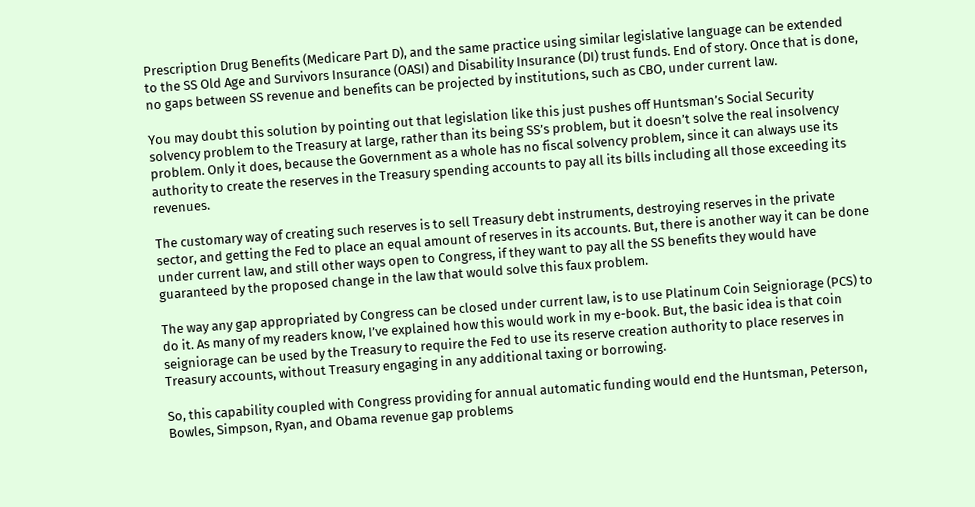Prescription Drug Benefits (Medicare Part D), and the same practice using similar legislative language can be extended to the SS Old Age and Survivors Insurance (OASI) and Disability Insurance (DI) trust funds. End of story. Once that is done, no gaps between SS revenue and benefits can be projected by institutions, such as CBO, under current law.

You may doubt this solution by pointing out that legislation like this just pushes off Huntsman’s Social Security solvency problem to the Treasury at large, rather than its being SS’s problem, but it doesn’t solve the real insolvency problem. Only it does, because the Government as a whole has no fiscal solvency problem, since it can always use its authority to create the reserves in the Treasury spending accounts to pay all its bills including all those exceeding its revenues.

The customary way of creating such reserves is to sell Treasury debt instruments, destroying reserves in the private sector, and getting the Fed to place an equal amount of reserves in its accounts. But, there is another way it can be done under current law, and still other ways open to Congress, if they want to pay all the SS benefits they would have guaranteed by the proposed change in the law that would solve this faux problem.

The way any gap appropriated by Congress can be closed under current law, is to use Platinum Coin Seigniorage (PCS) to do it. As many of my readers know, I’ve explained how this would work in my e-book. But, the basic idea is that coin seigniorage can be used by the Treasury to require the Fed to use its reserve creation authority to place reserves in Treasury accounts, without Treasury engaging in any additional taxing or borrowing.

So, this capability coupled with Congress providing for annual automatic funding would end the Huntsman, Peterson, Bowles, Simpson, Ryan, and Obama revenue gap problems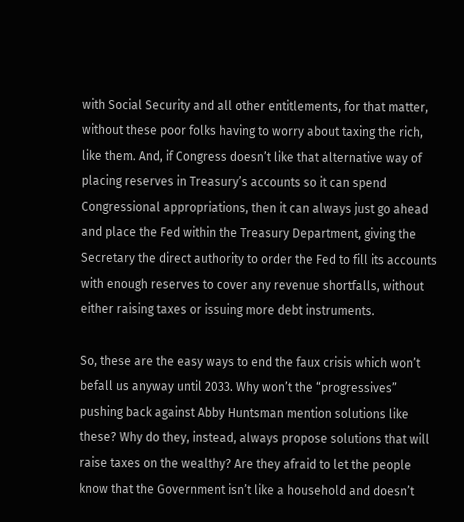with Social Security and all other entitlements, for that matter, without these poor folks having to worry about taxing the rich, like them. And, if Congress doesn’t like that alternative way of placing reserves in Treasury’s accounts so it can spend Congressional appropriations, then it can always just go ahead and place the Fed within the Treasury Department, giving the Secretary the direct authority to order the Fed to fill its accounts with enough reserves to cover any revenue shortfalls, without either raising taxes or issuing more debt instruments.

So, these are the easy ways to end the faux crisis which won’t befall us anyway until 2033. Why won’t the “progressives” pushing back against Abby Huntsman mention solutions like these? Why do they, instead, always propose solutions that will raise taxes on the wealthy? Are they afraid to let the people know that the Government isn’t like a household and doesn’t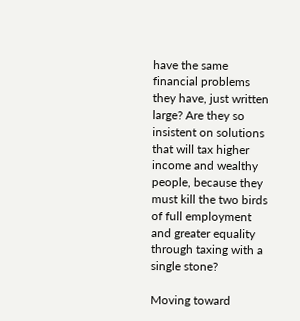have the same financial problems they have, just written large? Are they so insistent on solutions that will tax higher income and wealthy people, because they must kill the two birds of full employment and greater equality through taxing with a single stone?

Moving toward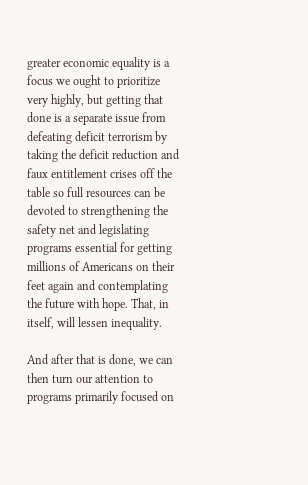greater economic equality is a focus we ought to prioritize very highly, but getting that done is a separate issue from defeating deficit terrorism by taking the deficit reduction and faux entitlement crises off the table so full resources can be devoted to strengthening the safety net and legislating programs essential for getting millions of Americans on their feet again and contemplating the future with hope. That, in itself, will lessen inequality.

And after that is done, we can then turn our attention to programs primarily focused on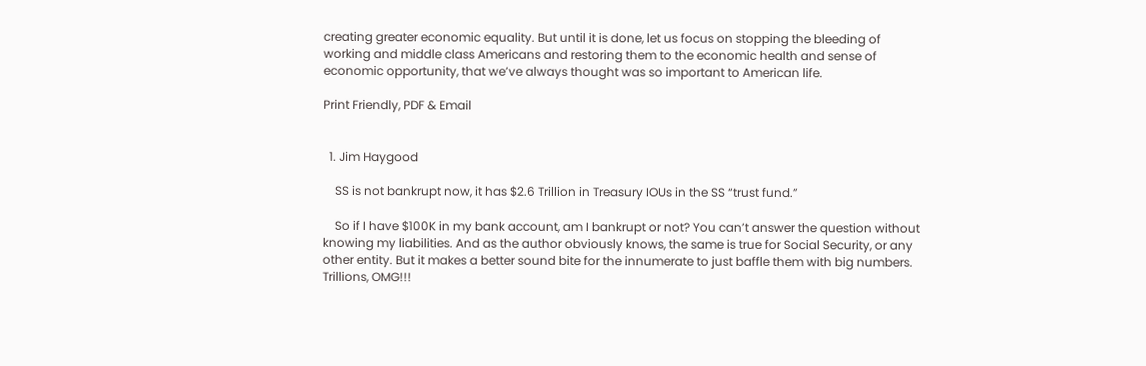creating greater economic equality. But until it is done, let us focus on stopping the bleeding of working and middle class Americans and restoring them to the economic health and sense of economic opportunity, that we’ve always thought was so important to American life.

Print Friendly, PDF & Email


  1. Jim Haygood

    SS is not bankrupt now, it has $2.6 Trillion in Treasury IOUs in the SS “trust fund.”

    So if I have $100K in my bank account, am I bankrupt or not? You can’t answer the question without knowing my liabilities. And as the author obviously knows, the same is true for Social Security, or any other entity. But it makes a better sound bite for the innumerate to just baffle them with big numbers. Trillions, OMG!!!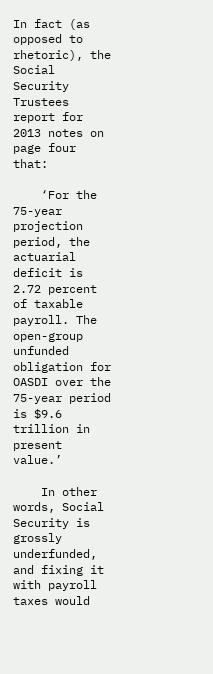In fact (as opposed to rhetoric), the Social Security Trustees report for 2013 notes on page four that:

    ‘For the 75-year projection period, the actuarial deficit is 2.72 percent of taxable payroll. The open-group unfunded obligation for OASDI over the 75-year period is $9.6 trillion in present value.’

    In other words, Social Security is grossly underfunded, and fixing it with payroll taxes would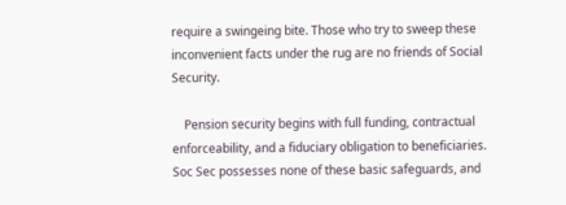require a swingeing bite. Those who try to sweep these inconvenient facts under the rug are no friends of Social Security.

    Pension security begins with full funding, contractual enforceability, and a fiduciary obligation to beneficiaries. Soc Sec possesses none of these basic safeguards, and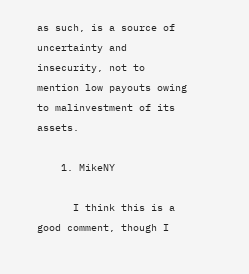as such, is a source of uncertainty and insecurity, not to mention low payouts owing to malinvestment of its assets.

    1. MikeNY

      I think this is a good comment, though I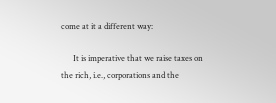come at it a different way:

      It is imperative that we raise taxes on the rich, i.e., corporations and the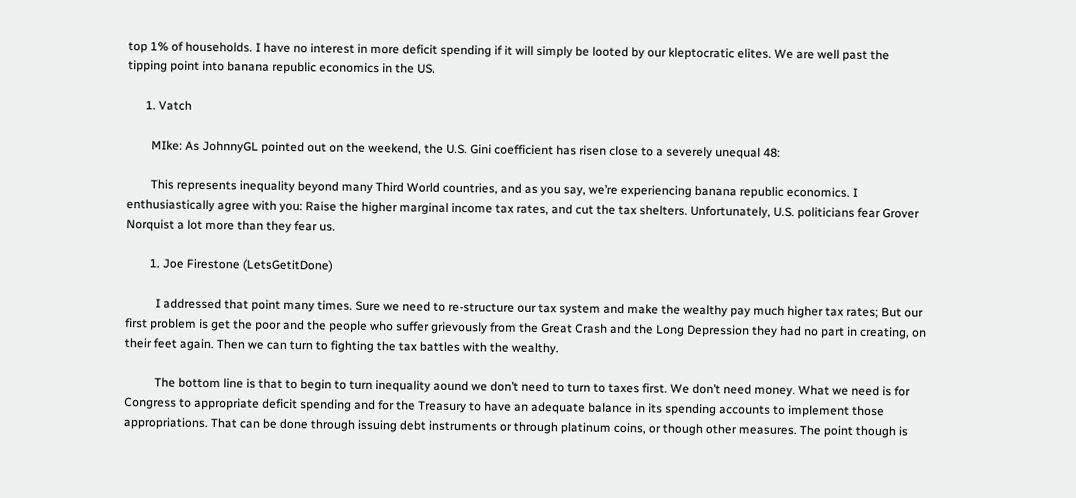top 1% of households. I have no interest in more deficit spending if it will simply be looted by our kleptocratic elites. We are well past the tipping point into banana republic economics in the US.

      1. Vatch

        MIke: As JohnnyGL pointed out on the weekend, the U.S. Gini coefficient has risen close to a severely unequal 48:

        This represents inequality beyond many Third World countries, and as you say, we’re experiencing banana republic economics. I enthusiastically agree with you: Raise the higher marginal income tax rates, and cut the tax shelters. Unfortunately, U.S. politicians fear Grover Norquist a lot more than they fear us.

        1. Joe Firestone (LetsGetitDone)

          I addressed that point many times. Sure we need to re-structure our tax system and make the wealthy pay much higher tax rates; But our first problem is get the poor and the people who suffer grievously from the Great Crash and the Long Depression they had no part in creating, on their feet again. Then we can turn to fighting the tax battles with the wealthy.

          The bottom line is that to begin to turn inequality aound we don’t need to turn to taxes first. We don’t need money. What we need is for Congress to appropriate deficit spending and for the Treasury to have an adequate balance in its spending accounts to implement those appropriations. That can be done through issuing debt instruments or through platinum coins, or though other measures. The point though is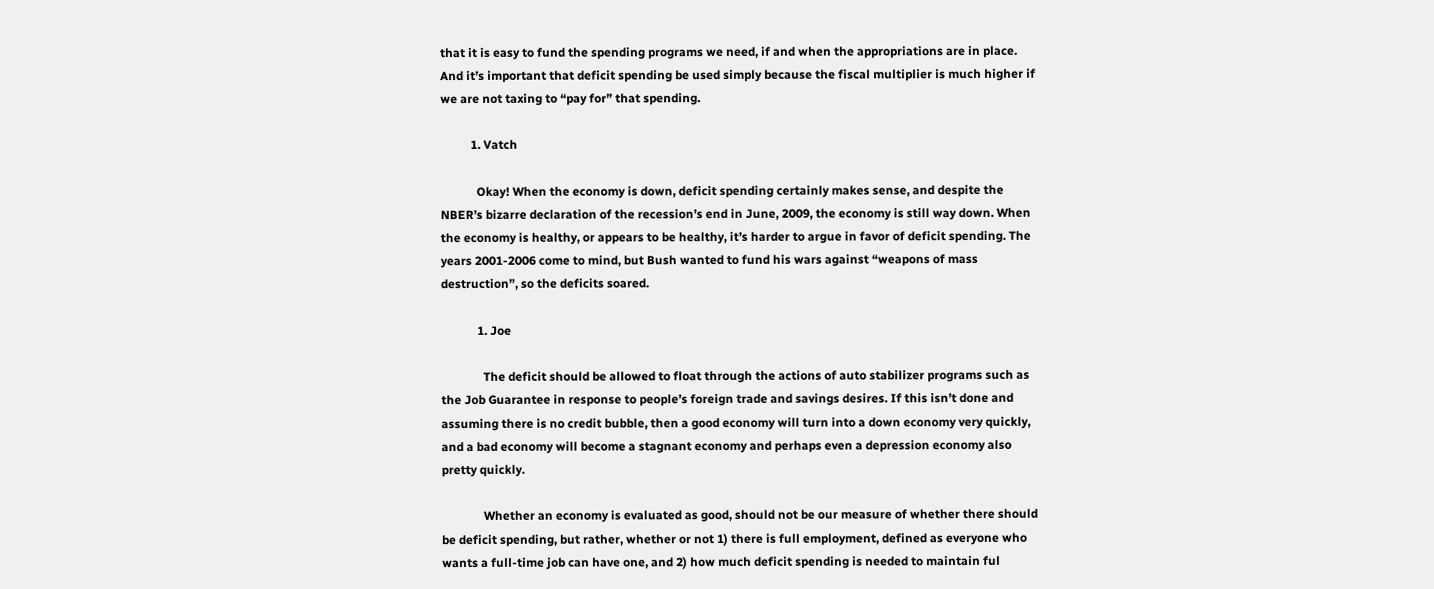that it is easy to fund the spending programs we need, if and when the appropriations are in place. And it’s important that deficit spending be used simply because the fiscal multiplier is much higher if we are not taxing to “pay for” that spending.

          1. Vatch

            Okay! When the economy is down, deficit spending certainly makes sense, and despite the NBER’s bizarre declaration of the recession’s end in June, 2009, the economy is still way down. When the economy is healthy, or appears to be healthy, it’s harder to argue in favor of deficit spending. The years 2001-2006 come to mind, but Bush wanted to fund his wars against “weapons of mass destruction”, so the deficits soared.

            1. Joe

              The deficit should be allowed to float through the actions of auto stabilizer programs such as the Job Guarantee in response to people’s foreign trade and savings desires. If this isn’t done and assuming there is no credit bubble, then a good economy will turn into a down economy very quickly, and a bad economy will become a stagnant economy and perhaps even a depression economy also pretty quickly.

              Whether an economy is evaluated as good, should not be our measure of whether there should be deficit spending, but rather, whether or not 1) there is full employment, defined as everyone who wants a full-time job can have one, and 2) how much deficit spending is needed to maintain ful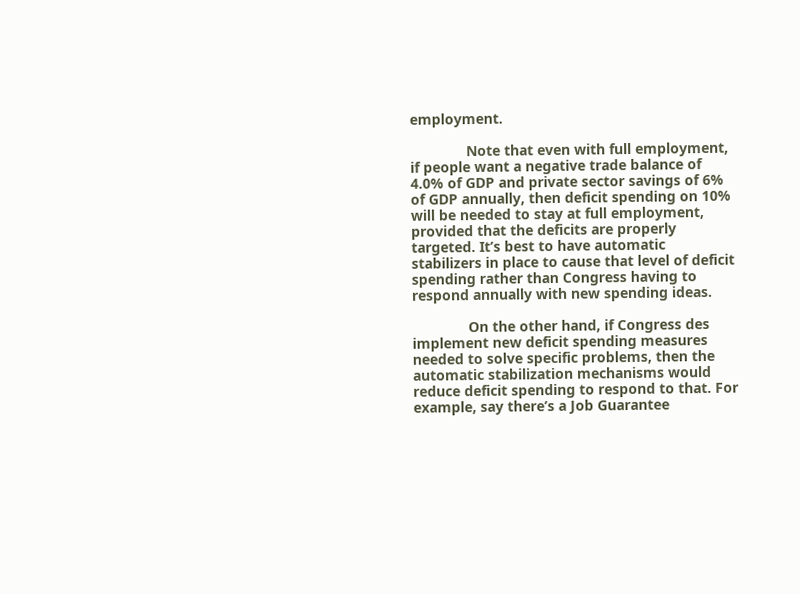employment.

              Note that even with full employment, if people want a negative trade balance of 4.0% of GDP and private sector savings of 6% of GDP annually, then deficit spending on 10% will be needed to stay at full employment, provided that the deficits are properly targeted. It’s best to have automatic stabilizers in place to cause that level of deficit spending rather than Congress having to respond annually with new spending ideas.

              On the other hand, if Congress des implement new deficit spending measures needed to solve specific problems, then the automatic stabilization mechanisms would reduce deficit spending to respond to that. For example, say there’s a Job Guarantee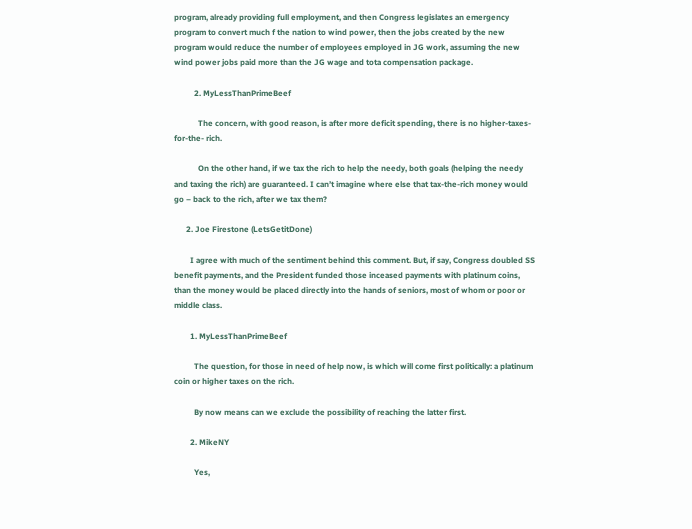program, already providing full employment, and then Congress legislates an emergency program to convert much f the nation to wind power, then the jobs created by the new program would reduce the number of employees employed in JG work, assuming the new wind power jobs paid more than the JG wage and tota compensation package.

          2. MyLessThanPrimeBeef

            The concern, with good reason, is after more deficit spending, there is no higher-taxes-for-the- rich.

            On the other hand, if we tax the rich to help the needy, both goals (helping the needy and taxing the rich) are guaranteed. I can’t imagine where else that tax-the-rich money would go – back to the rich, after we tax them?

      2. Joe Firestone (LetsGetitDone)

        I agree with much of the sentiment behind this comment. But, if say, Congress doubled SS benefit payments, and the President funded those inceased payments with platinum coins, than the money would be placed directly into the hands of seniors, most of whom or poor or middle class.

        1. MyLessThanPrimeBeef

          The question, for those in need of help now, is which will come first politically: a platinum coin or higher taxes on the rich.

          By now means can we exclude the possibility of reaching the latter first.

        2. MikeNY

          Yes,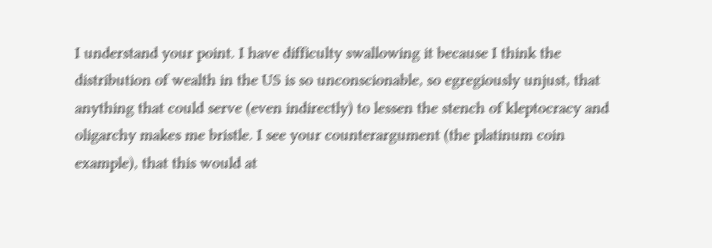I understand your point. I have difficulty swallowing it because I think the distribution of wealth in the US is so unconscionable, so egregiously unjust, that anything that could serve (even indirectly) to lessen the stench of kleptocracy and oligarchy makes me bristle. I see your counterargument (the platinum coin example), that this would at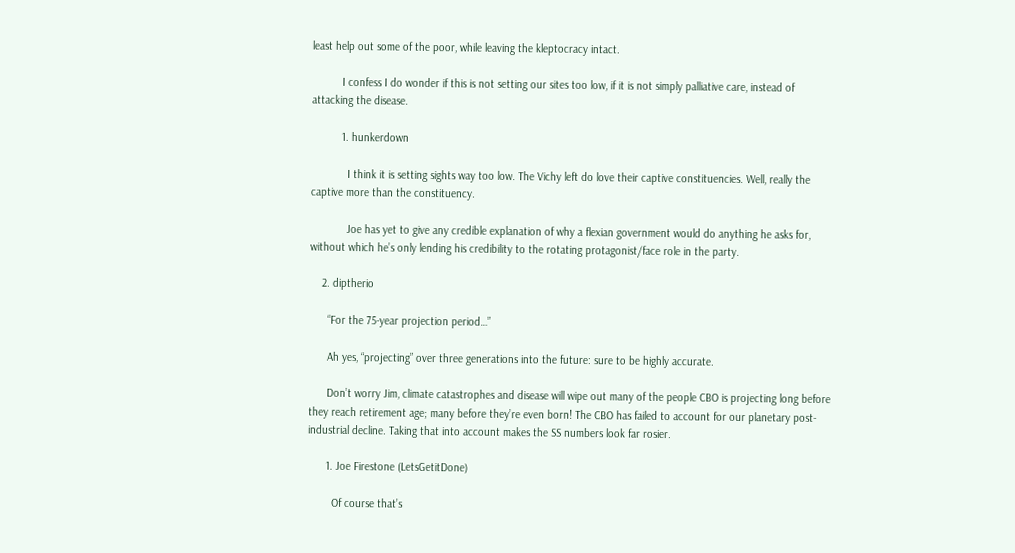least help out some of the poor, while leaving the kleptocracy intact.

          I confess I do wonder if this is not setting our sites too low, if it is not simply palliative care, instead of attacking the disease.

          1. hunkerdown

            I think it is setting sights way too low. The Vichy left do love their captive constituencies. Well, really the captive more than the constituency.

            Joe has yet to give any credible explanation of why a flexian government would do anything he asks for, without which he’s only lending his credibility to the rotating protagonist/face role in the party.

    2. diptherio

      “For the 75-year projection period…”

      Ah yes, “projecting” over three generations into the future: sure to be highly accurate.

      Don’t worry Jim, climate catastrophes and disease will wipe out many of the people CBO is projecting long before they reach retirement age; many before they’re even born! The CBO has failed to account for our planetary post-industrial decline. Taking that into account makes the SS numbers look far rosier.

      1. Joe Firestone (LetsGetitDone)

        Of course that’s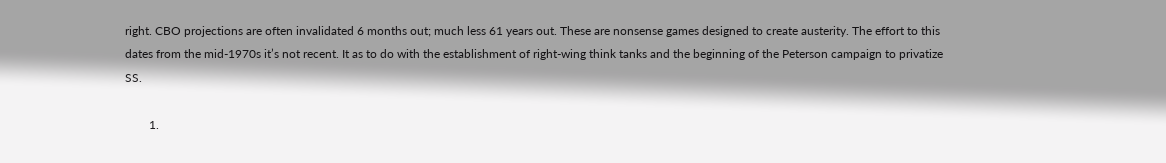right. CBO projections are often invalidated 6 months out; much less 61 years out. These are nonsense games designed to create austerity. The effort to this dates from the mid-1970s it’s not recent. It as to do with the establishment of right-wing think tanks and the beginning of the Peterson campaign to privatize SS.

        1.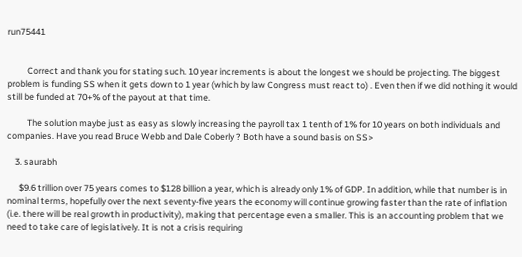run75441


          Correct and thank you for stating such. 10 year increments is about the longest we should be projecting. The biggest problem is funding SS when it gets down to 1 year (which by law Congress must react to) . Even then if we did nothing it would still be funded at 70+% of the payout at that time.

          The solution maybe just as easy as slowly increasing the payroll tax 1 tenth of 1% for 10 years on both individuals and companies. Have you read Bruce Webb and Dale Coberly ? Both have a sound basis on SS>

    3. saurabh

      $9.6 trillion over 75 years comes to $128 billion a year, which is already only 1% of GDP. In addition, while that number is in nominal terms, hopefully over the next seventy-five years the economy will continue growing faster than the rate of inflation (i.e. there will be real growth in productivity), making that percentage even a smaller. This is an accounting problem that we need to take care of legislatively. It is not a crisis requiring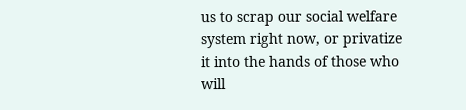us to scrap our social welfare system right now, or privatize it into the hands of those who will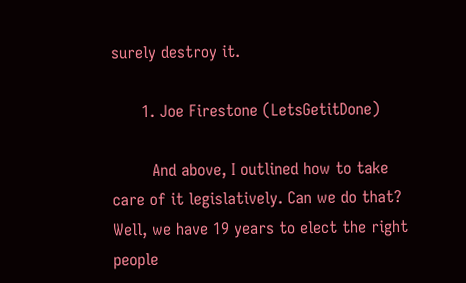surely destroy it.

      1. Joe Firestone (LetsGetitDone)

        And above, I outlined how to take care of it legislatively. Can we do that? Well, we have 19 years to elect the right people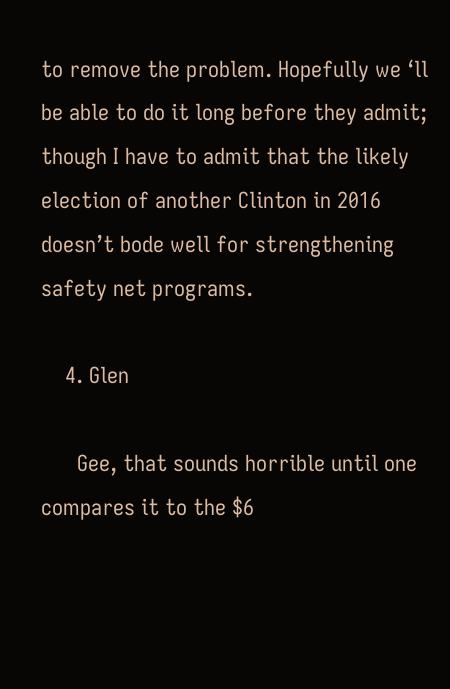to remove the problem. Hopefully we ‘ll be able to do it long before they admit; though I have to admit that the likely election of another Clinton in 2016 doesn’t bode well for strengthening safety net programs.

    4. Glen

      Gee, that sounds horrible until one compares it to the $6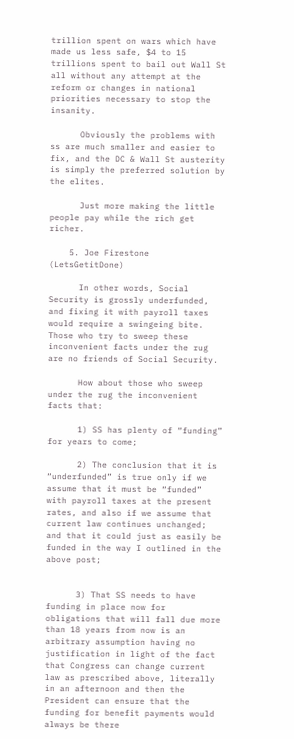trillion spent on wars which have made us less safe, $4 to 15 trillions spent to bail out Wall St all without any attempt at the reform or changes in national priorities necessary to stop the insanity.

      Obviously the problems with ss are much smaller and easier to fix, and the DC & Wall St austerity is simply the preferred solution by the elites.

      Just more making the little people pay while the rich get richer.

    5. Joe Firestone (LetsGetitDone)

      In other words, Social Security is grossly underfunded, and fixing it with payroll taxes would require a swingeing bite. Those who try to sweep these inconvenient facts under the rug are no friends of Social Security.

      How about those who sweep under the rug the inconvenient facts that:

      1) SS has plenty of “funding” for years to come;

      2) The conclusion that it is “underfunded” is true only if we assume that it must be “funded” with payroll taxes at the present rates, and also if we assume that current law continues unchanged; and that it could just as easily be funded in the way I outlined in the above post;


      3) That SS needs to have funding in place now for obligations that will fall due more than 18 years from now is an arbitrary assumption having no justification in light of the fact that Congress can change current law as prescribed above, literally in an afternoon and then the President can ensure that the funding for benefit payments would always be there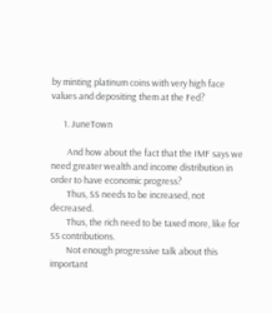by minting platinum coins with very high face values and depositing them at the Fed?

      1. JuneTown

        And how about the fact that the IMF says we need greater wealth and income distribution in order to have economic progress?
        Thus, SS needs to be increased, not decreased.
        Thus, the rich need to be taxed more, like for SS contributions.
        Not enough progressive talk about this important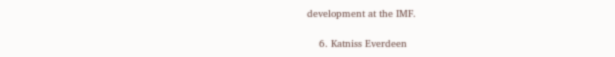development at the IMF.

    6. Katniss Everdeen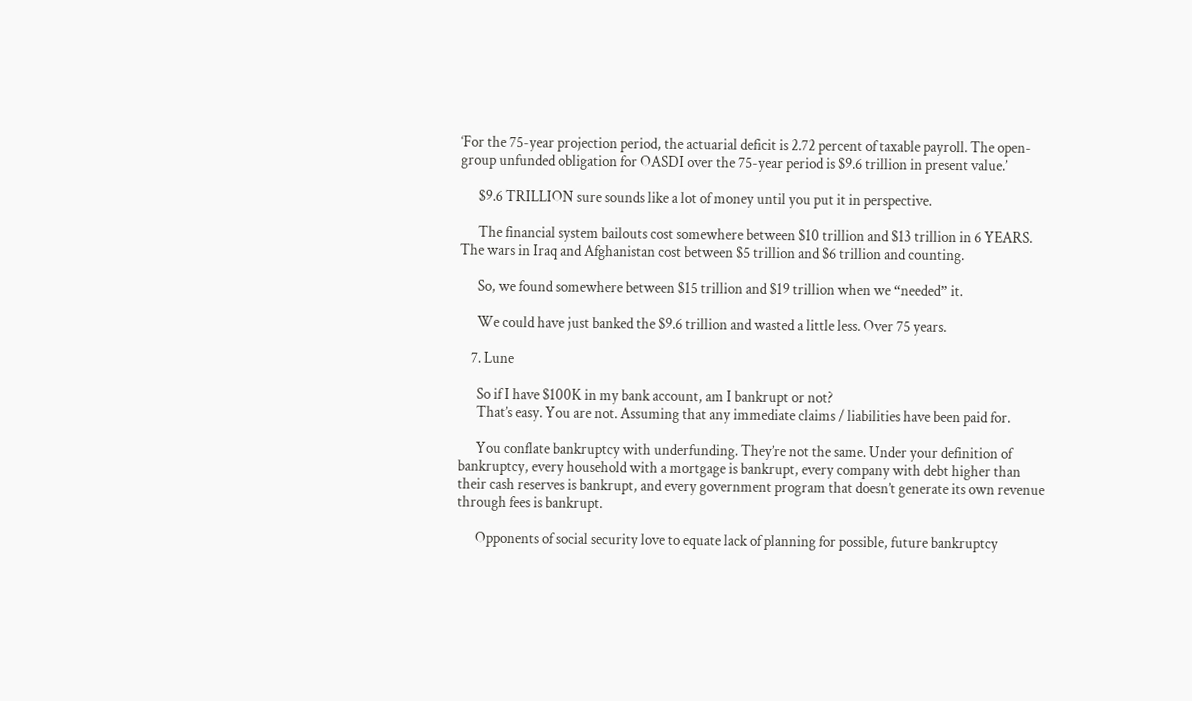‘For the 75-year projection period, the actuarial deficit is 2.72 percent of taxable payroll. The open-group unfunded obligation for OASDI over the 75-year period is $9.6 trillion in present value.’

      $9.6 TRILLION sure sounds like a lot of money until you put it in perspective.

      The financial system bailouts cost somewhere between $10 trillion and $13 trillion in 6 YEARS. The wars in Iraq and Afghanistan cost between $5 trillion and $6 trillion and counting.

      So, we found somewhere between $15 trillion and $19 trillion when we “needed” it.

      We could have just banked the $9.6 trillion and wasted a little less. Over 75 years.

    7. Lune

      So if I have $100K in my bank account, am I bankrupt or not?
      That’s easy. You are not. Assuming that any immediate claims / liabilities have been paid for.

      You conflate bankruptcy with underfunding. They’re not the same. Under your definition of bankruptcy, every household with a mortgage is bankrupt, every company with debt higher than their cash reserves is bankrupt, and every government program that doesn’t generate its own revenue through fees is bankrupt.

      Opponents of social security love to equate lack of planning for possible, future bankruptcy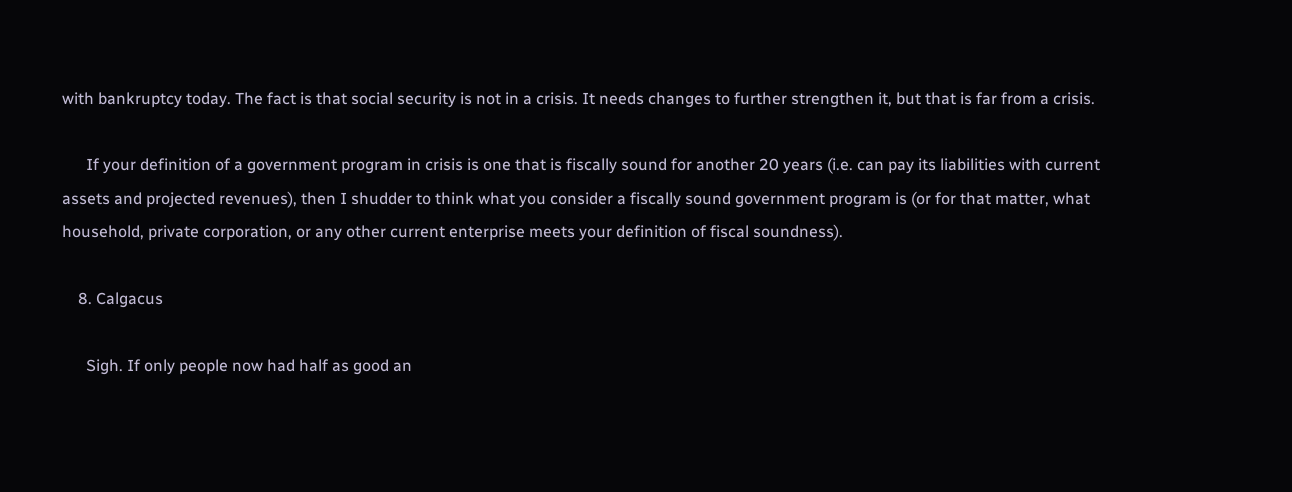with bankruptcy today. The fact is that social security is not in a crisis. It needs changes to further strengthen it, but that is far from a crisis.

      If your definition of a government program in crisis is one that is fiscally sound for another 20 years (i.e. can pay its liabilities with current assets and projected revenues), then I shudder to think what you consider a fiscally sound government program is (or for that matter, what household, private corporation, or any other current enterprise meets your definition of fiscal soundness).

    8. Calgacus

      Sigh. If only people now had half as good an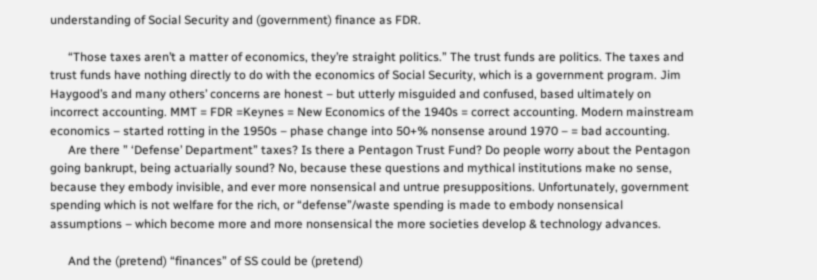understanding of Social Security and (government) finance as FDR.

      “Those taxes aren’t a matter of economics, they’re straight politics.” The trust funds are politics. The taxes and trust funds have nothing directly to do with the economics of Social Security, which is a government program. Jim Haygood’s and many others’ concerns are honest – but utterly misguided and confused, based ultimately on incorrect accounting. MMT = FDR =Keynes = New Economics of the 1940s = correct accounting. Modern mainstream economics – started rotting in the 1950s – phase change into 50+% nonsense around 1970 – = bad accounting.
      Are there ” ‘Defense’ Department” taxes? Is there a Pentagon Trust Fund? Do people worry about the Pentagon going bankrupt, being actuarially sound? No, because these questions and mythical institutions make no sense, because they embody invisible, and ever more nonsensical and untrue presuppositions. Unfortunately, government spending which is not welfare for the rich, or “defense”/waste spending is made to embody nonsensical assumptions – which become more and more nonsensical the more societies develop & technology advances.

      And the (pretend) “finances” of SS could be (pretend)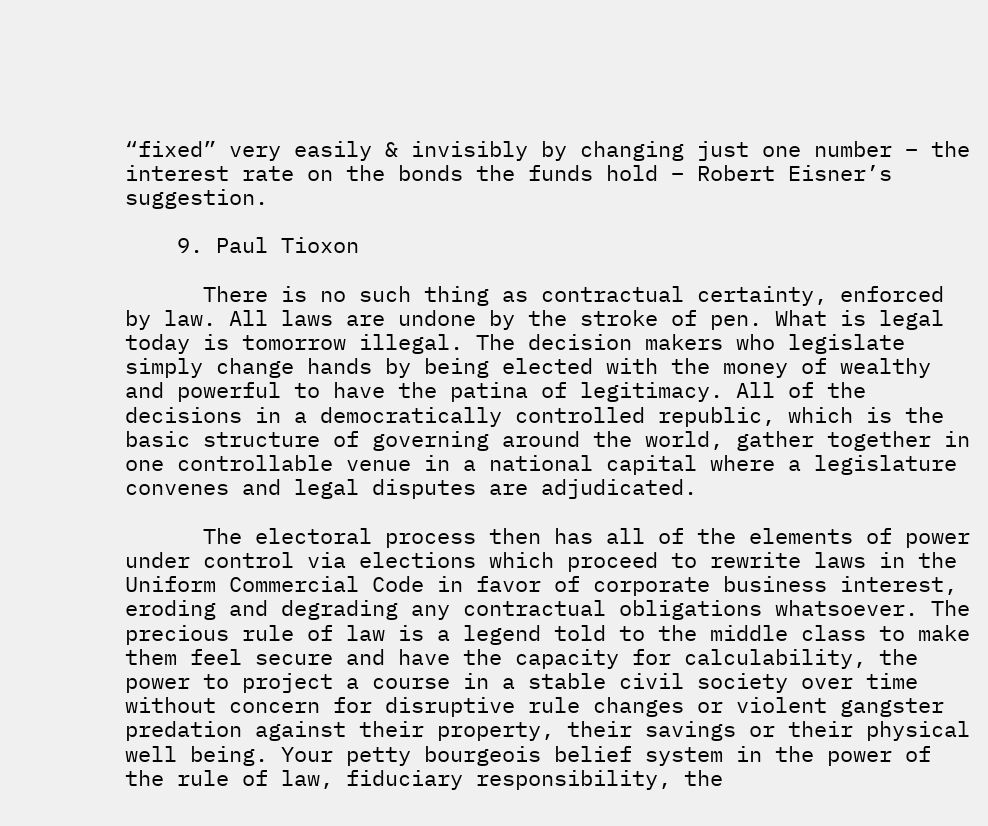“fixed” very easily & invisibly by changing just one number – the interest rate on the bonds the funds hold – Robert Eisner’s suggestion.

    9. Paul Tioxon

      There is no such thing as contractual certainty, enforced by law. All laws are undone by the stroke of pen. What is legal today is tomorrow illegal. The decision makers who legislate simply change hands by being elected with the money of wealthy and powerful to have the patina of legitimacy. All of the decisions in a democratically controlled republic, which is the basic structure of governing around the world, gather together in one controllable venue in a national capital where a legislature convenes and legal disputes are adjudicated.

      The electoral process then has all of the elements of power under control via elections which proceed to rewrite laws in the Uniform Commercial Code in favor of corporate business interest, eroding and degrading any contractual obligations whatsoever. The precious rule of law is a legend told to the middle class to make them feel secure and have the capacity for calculability, the power to project a course in a stable civil society over time without concern for disruptive rule changes or violent gangster predation against their property, their savings or their physical well being. Your petty bourgeois belief system in the power of the rule of law, fiduciary responsibility, the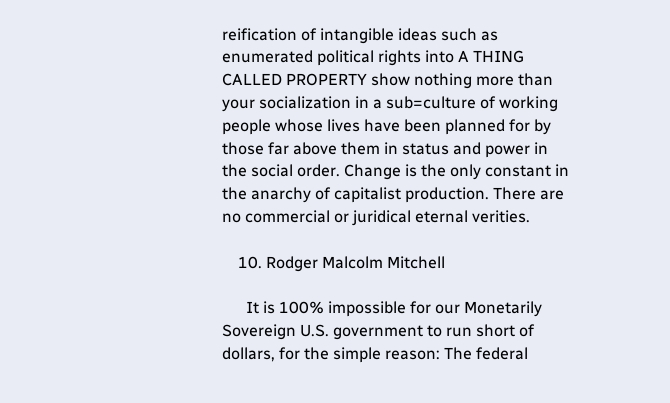reification of intangible ideas such as enumerated political rights into A THING CALLED PROPERTY show nothing more than your socialization in a sub=culture of working people whose lives have been planned for by those far above them in status and power in the social order. Change is the only constant in the anarchy of capitalist production. There are no commercial or juridical eternal verities.

    10. Rodger Malcolm Mitchell

      It is 100% impossible for our Monetarily Sovereign U.S. government to run short of dollars, for the simple reason: The federal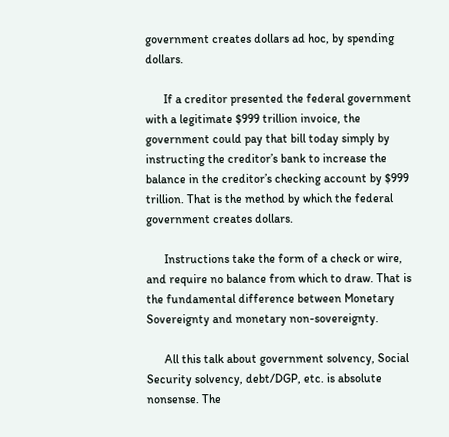government creates dollars ad hoc, by spending dollars.

      If a creditor presented the federal government with a legitimate $999 trillion invoice, the government could pay that bill today simply by instructing the creditor’s bank to increase the balance in the creditor’s checking account by $999 trillion. That is the method by which the federal government creates dollars.

      Instructions take the form of a check or wire, and require no balance from which to draw. That is the fundamental difference between Monetary Sovereignty and monetary non-sovereignty.

      All this talk about government solvency, Social Security solvency, debt/DGP, etc. is absolute nonsense. The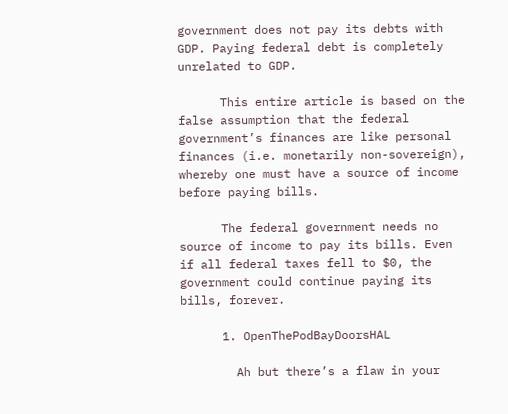government does not pay its debts with GDP. Paying federal debt is completely unrelated to GDP.

      This entire article is based on the false assumption that the federal government’s finances are like personal finances (i.e. monetarily non-sovereign), whereby one must have a source of income before paying bills.

      The federal government needs no source of income to pay its bills. Even if all federal taxes fell to $0, the government could continue paying its bills, forever.

      1. OpenThePodBayDoorsHAL

        Ah but there’s a flaw in your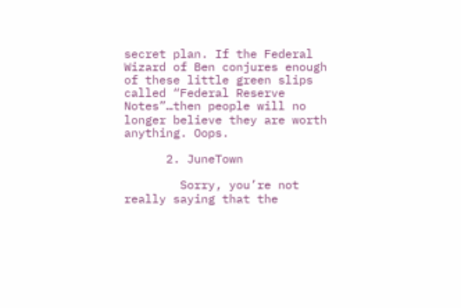secret plan. If the Federal Wizard of Ben conjures enough of these little green slips called “Federal Reserve Notes”…then people will no longer believe they are worth anything. Oops.

      2. JuneTown

        Sorry, you’re not really saying that the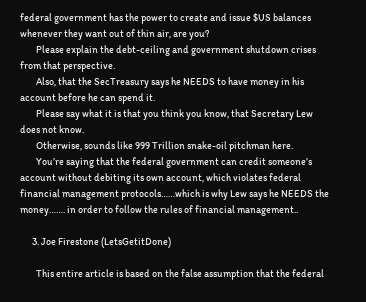federal government has the power to create and issue $US balances whenever they want out of thin air, are you?
        Please explain the debt-ceiling and government shutdown crises from that perspective.
        Also, that the SecTreasury says he NEEDS to have money in his account before he can spend it.
        Please say what it is that you think you know, that Secretary Lew does not know.
        Otherwise, sounds like 999 Trillion snake-oil pitchman here.
        You’re saying that the federal government can credit someone’s account without debiting its own account, which violates federal financial management protocols……which is why Lew says he NEEDS the money……. in order to follow the rules of financial management..

      3. Joe Firestone (LetsGetitDone)

        This entire article is based on the false assumption that the federal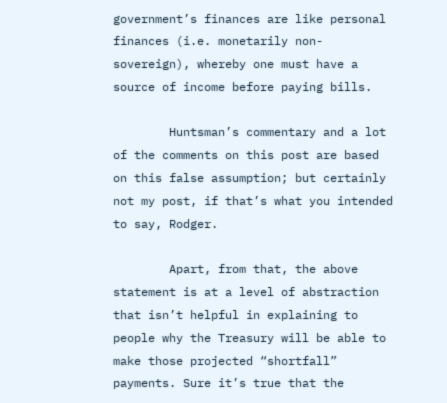government’s finances are like personal finances (i.e. monetarily non-sovereign), whereby one must have a source of income before paying bills.

        Huntsman’s commentary and a lot of the comments on this post are based on this false assumption; but certainly not my post, if that’s what you intended to say, Rodger.

        Apart, from that, the above statement is at a level of abstraction that isn’t helpful in explaining to people why the Treasury will be able to make those projected “shortfall” payments. Sure it’s true that the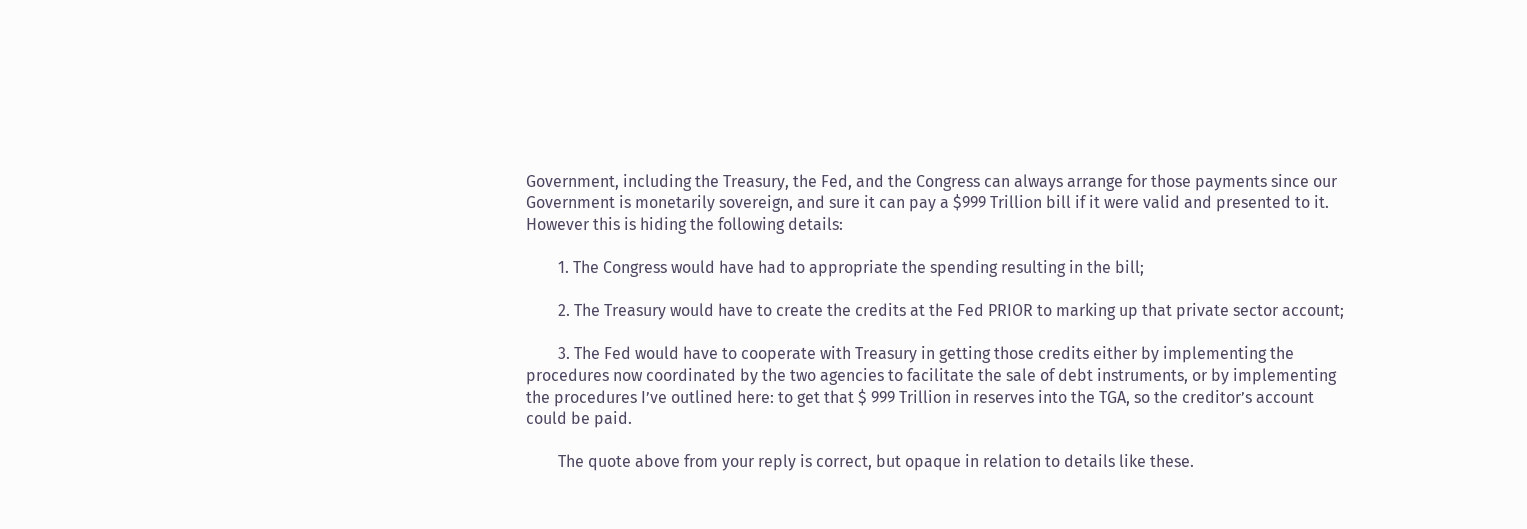Government, including the Treasury, the Fed, and the Congress can always arrange for those payments since our Government is monetarily sovereign, and sure it can pay a $999 Trillion bill if it were valid and presented to it. However this is hiding the following details:

        1. The Congress would have had to appropriate the spending resulting in the bill;

        2. The Treasury would have to create the credits at the Fed PRIOR to marking up that private sector account;

        3. The Fed would have to cooperate with Treasury in getting those credits either by implementing the procedures now coordinated by the two agencies to facilitate the sale of debt instruments, or by implementing the procedures I’ve outlined here: to get that $ 999 Trillion in reserves into the TGA, so the creditor’s account could be paid.

        The quote above from your reply is correct, but opaque in relation to details like these.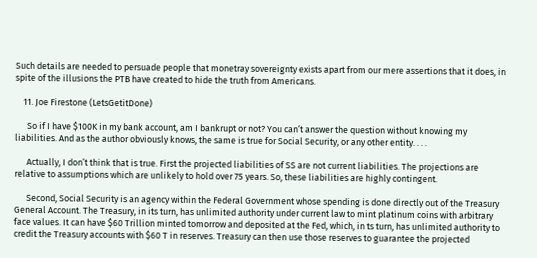Such details are needed to persuade people that monetray sovereignty exists apart from our mere assertions that it does, in spite of the illusions the PTB have created to hide the truth from Americans.

    11. Joe Firestone (LetsGetitDone)

      So if I have $100K in my bank account, am I bankrupt or not? You can’t answer the question without knowing my liabilities. And as the author obviously knows, the same is true for Social Security, or any other entity. . . .

      Actually, I don’t think that is true. First the projected liabilities of SS are not current liabilities. The projections are relative to assumptions which are unlikely to hold over 75 years. So, these liabilities are highly contingent.

      Second, Social Security is an agency within the Federal Government whose spending is done directly out of the Treasury General Account. The Treasury, in its turn, has unlimited authority under current law to mint platinum coins with arbitrary face values. It can have $60 Trillion minted tomorrow and deposited at the Fed, which, in ts turn, has unlimited authority to credit the Treasury accounts with $60 T in reserves. Treasury can then use those reserves to guarantee the projected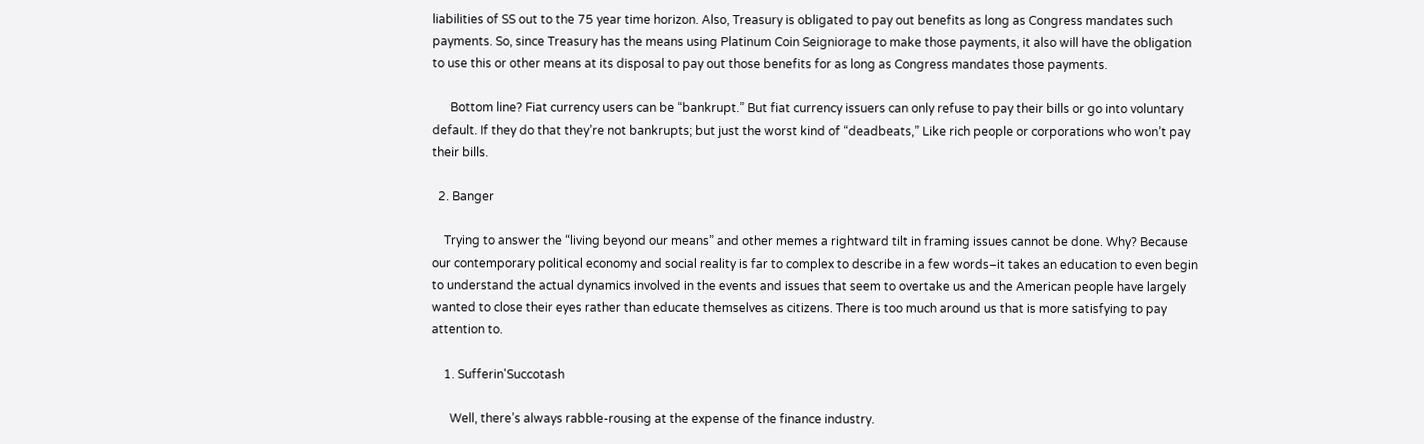liabilities of SS out to the 75 year time horizon. Also, Treasury is obligated to pay out benefits as long as Congress mandates such payments. So, since Treasury has the means using Platinum Coin Seigniorage to make those payments, it also will have the obligation to use this or other means at its disposal to pay out those benefits for as long as Congress mandates those payments.

      Bottom line? Fiat currency users can be “bankrupt.” But fiat currency issuers can only refuse to pay their bills or go into voluntary default. If they do that they’re not bankrupts; but just the worst kind of “deadbeats,” Like rich people or corporations who won’t pay their bills.

  2. Banger

    Trying to answer the “living beyond our means” and other memes a rightward tilt in framing issues cannot be done. Why? Because our contemporary political economy and social reality is far to complex to describe in a few words–it takes an education to even begin to understand the actual dynamics involved in the events and issues that seem to overtake us and the American people have largely wanted to close their eyes rather than educate themselves as citizens. There is too much around us that is more satisfying to pay attention to.

    1. Sufferin'Succotash

      Well, there’s always rabble-rousing at the expense of the finance industry.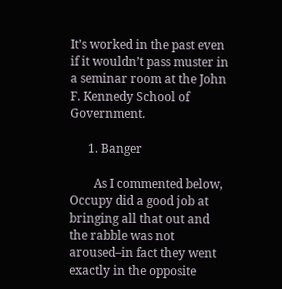It’s worked in the past even if it wouldn’t pass muster in a seminar room at the John F. Kennedy School of Government.

      1. Banger

        As I commented below, Occupy did a good job at bringing all that out and the rabble was not aroused–in fact they went exactly in the opposite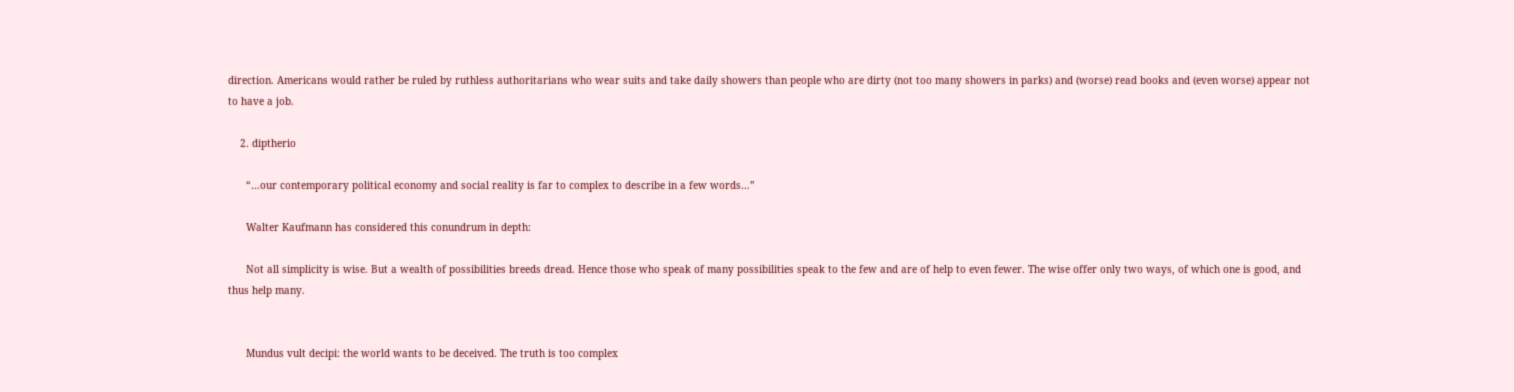direction. Americans would rather be ruled by ruthless authoritarians who wear suits and take daily showers than people who are dirty (not too many showers in parks) and (worse) read books and (even worse) appear not to have a job.

    2. diptherio

      “…our contemporary political economy and social reality is far to complex to describe in a few words…”

      Walter Kaufmann has considered this conundrum in depth:

      Not all simplicity is wise. But a wealth of possibilities breeds dread. Hence those who speak of many possibilities speak to the few and are of help to even fewer. The wise offer only two ways, of which one is good, and thus help many.


      Mundus vult decipi: the world wants to be deceived. The truth is too complex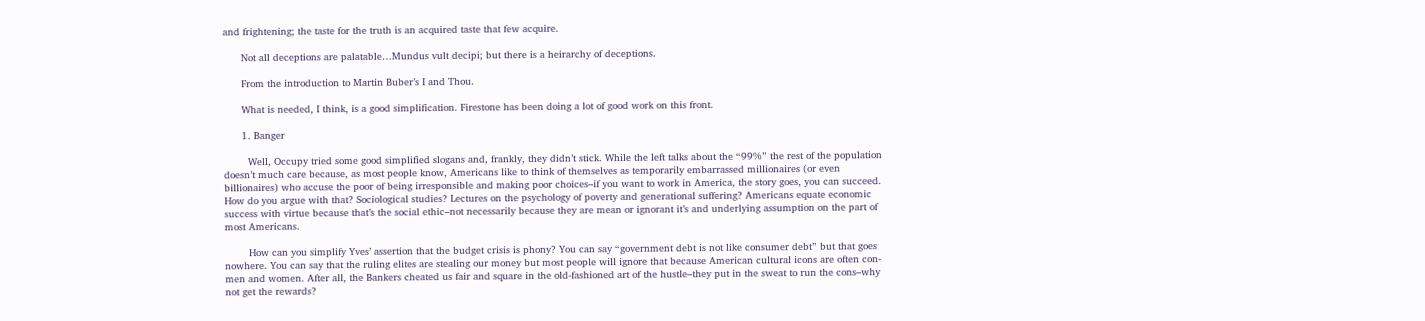and frightening; the taste for the truth is an acquired taste that few acquire.

      Not all deceptions are palatable…Mundus vult decipi; but there is a heirarchy of deceptions.

      From the introduction to Martin Buber’s I and Thou.

      What is needed, I think, is a good simplification. Firestone has been doing a lot of good work on this front.

      1. Banger

        Well, Occupy tried some good simplified slogans and, frankly, they didn’t stick. While the left talks about the “99%” the rest of the population doesn’t much care because, as most people know, Americans like to think of themselves as temporarily embarrassed millionaires (or even billionaires) who accuse the poor of being irresponsible and making poor choices–if you want to work in America, the story goes, you can succeed. How do you argue with that? Sociological studies? Lectures on the psychology of poverty and generational suffering? Americans equate economic success with virtue because that’s the social ethic–not necessarily because they are mean or ignorant it’s and underlying assumption on the part of most Americans.

        How can you simplify Yves’ assertion that the budget crisis is phony? You can say “government debt is not like consumer debt” but that goes nowhere. You can say that the ruling elites are stealing our money but most people will ignore that because American cultural icons are often con-men and women. After all, the Bankers cheated us fair and square in the old-fashioned art of the hustle–they put in the sweat to run the cons–why not get the rewards?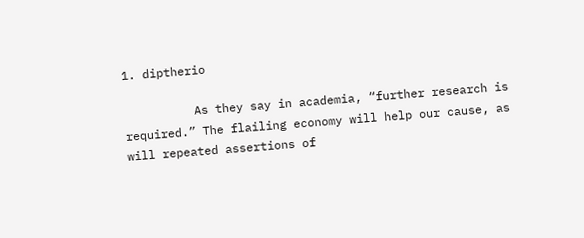1. diptherio

          As they say in academia, “further research is required.” The flailing economy will help our cause, as will repeated assertions of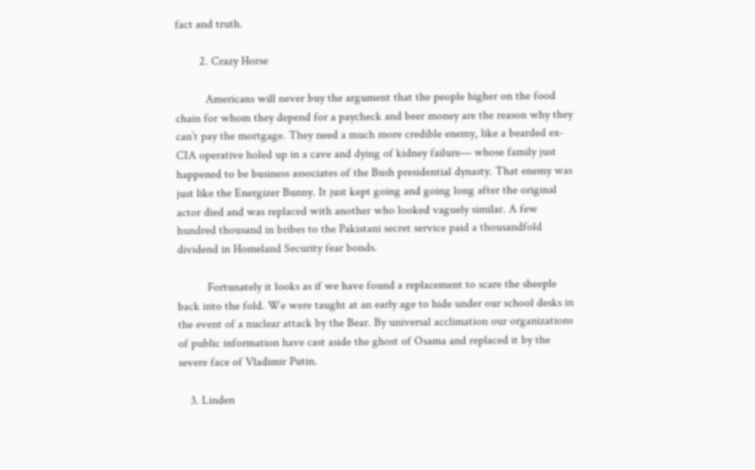fact and truth.

        2. Crazy Horse

          Americans will never buy the argument that the people higher on the food chain for whom they depend for a paycheck and beer money are the reason why they can’t pay the mortgage. They need a much more credible enemy, like a bearded ex-CIA operative holed up in a cave and dying of kidney failure— whose family just happened to be business associates of the Bush presidential dynasty. That enemy was just like the Energizer Bunny. It just kept going and going long after the original actor died and was replaced with another who looked vaguely similar. A few hundred thousand in bribes to the Pakistani secret service paid a thousandfold dividend in Homeland Security fear bonds.

          Fortunately it looks as if we have found a replacement to scare the sheeple back into the fold. We were taught at an early age to hide under our school desks in the event of a nuclear attack by the Bear. By universal acclimation our organizations of public information have cast aside the ghost of Osama and replaced it by the severe face of Vladimir Putin.

    3. Linden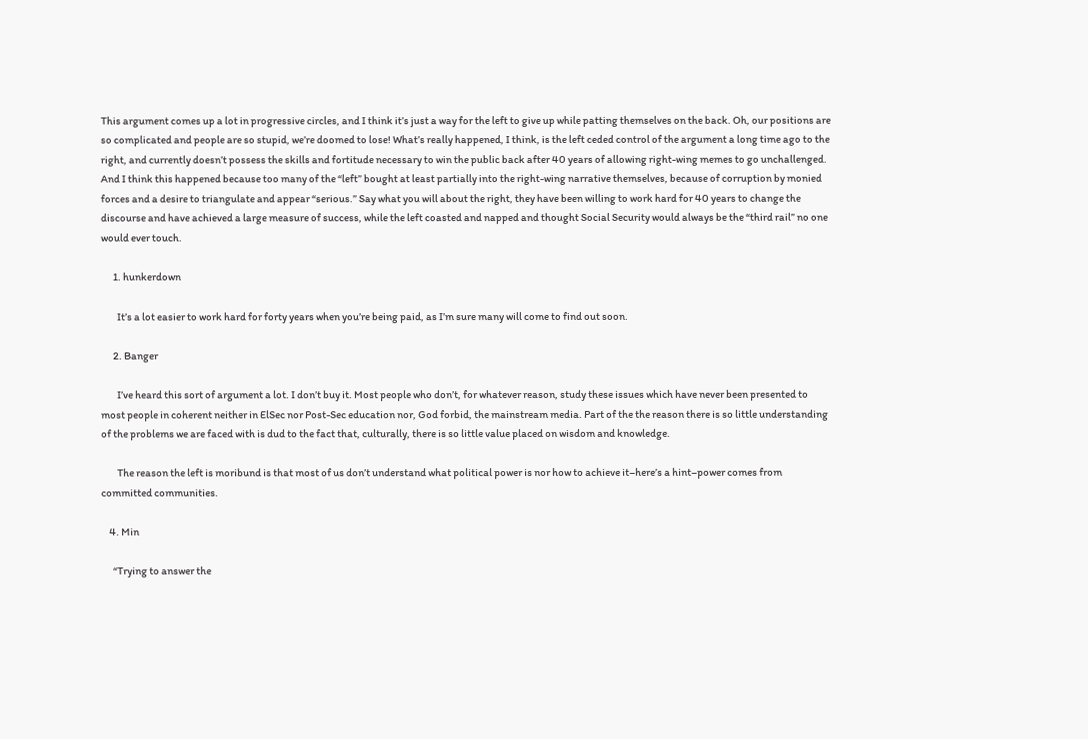This argument comes up a lot in progressive circles, and I think it’s just a way for the left to give up while patting themselves on the back. Oh, our positions are so complicated and people are so stupid, we’re doomed to lose! What’s really happened, I think, is the left ceded control of the argument a long time ago to the right, and currently doesn’t possess the skills and fortitude necessary to win the public back after 40 years of allowing right-wing memes to go unchallenged. And I think this happened because too many of the “left” bought at least partially into the right-wing narrative themselves, because of corruption by monied forces and a desire to triangulate and appear “serious.” Say what you will about the right, they have been willing to work hard for 40 years to change the discourse and have achieved a large measure of success, while the left coasted and napped and thought Social Security would always be the “third rail” no one would ever touch.

      1. hunkerdown

        It’s a lot easier to work hard for forty years when you’re being paid, as I’m sure many will come to find out soon.

      2. Banger

        I’ve heard this sort of argument a lot. I don’t buy it. Most people who don’t, for whatever reason, study these issues which have never been presented to most people in coherent neither in ElSec nor Post-Sec education nor, God forbid, the mainstream media. Part of the the reason there is so little understanding of the problems we are faced with is dud to the fact that, culturally, there is so little value placed on wisdom and knowledge.

        The reason the left is moribund is that most of us don’t understand what political power is nor how to achieve it–here’s a hint–power comes from committed communities.

    4. Min

      “Trying to answer the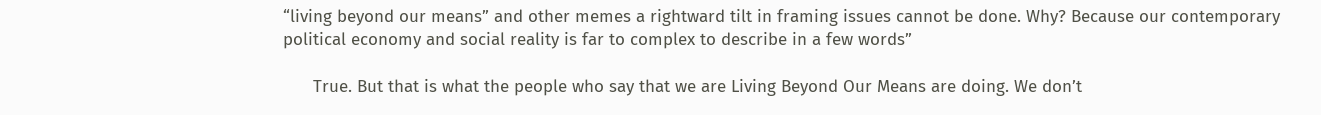“living beyond our means” and other memes a rightward tilt in framing issues cannot be done. Why? Because our contemporary political economy and social reality is far to complex to describe in a few words”

      True. But that is what the people who say that we are Living Beyond Our Means are doing. We don’t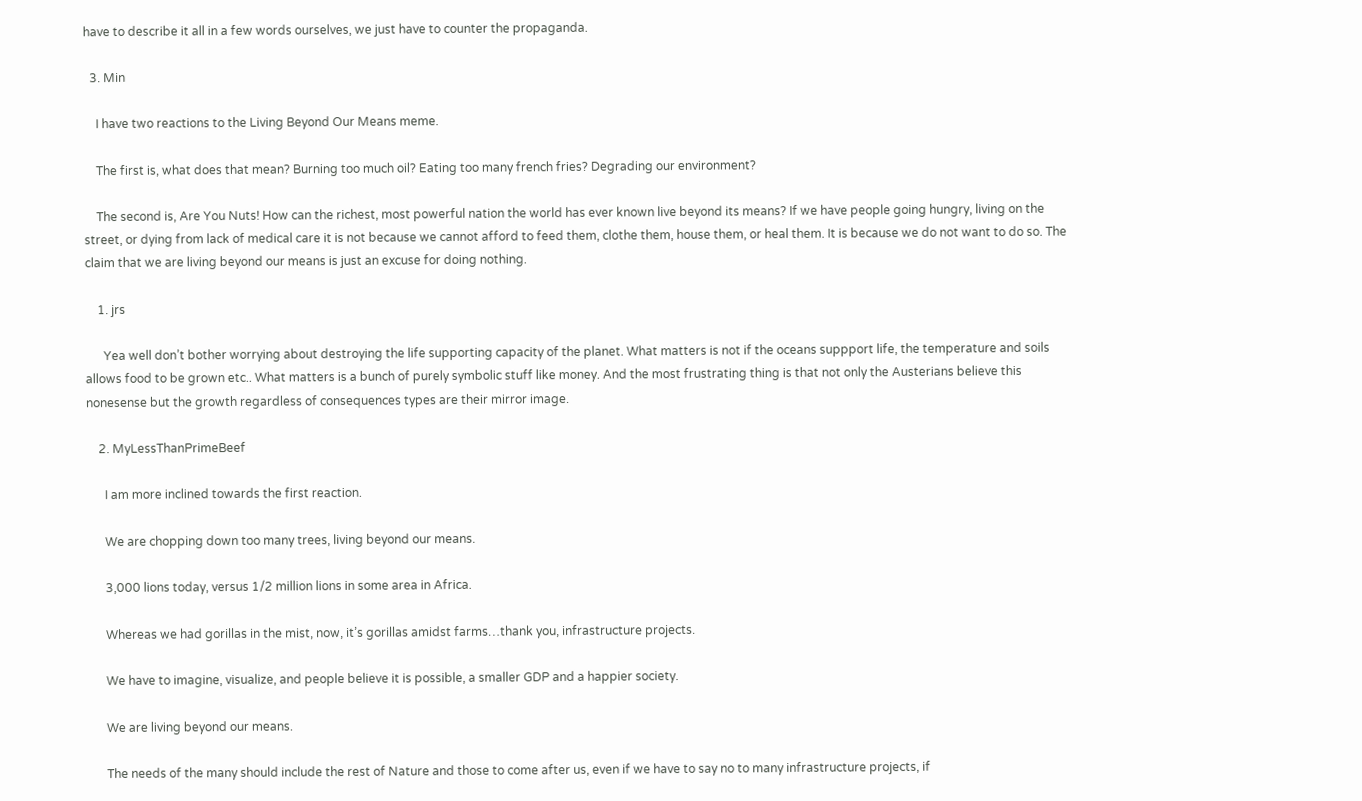have to describe it all in a few words ourselves, we just have to counter the propaganda.

  3. Min

    I have two reactions to the Living Beyond Our Means meme.

    The first is, what does that mean? Burning too much oil? Eating too many french fries? Degrading our environment?

    The second is, Are You Nuts! How can the richest, most powerful nation the world has ever known live beyond its means? If we have people going hungry, living on the street, or dying from lack of medical care it is not because we cannot afford to feed them, clothe them, house them, or heal them. It is because we do not want to do so. The claim that we are living beyond our means is just an excuse for doing nothing.

    1. jrs

      Yea well don’t bother worrying about destroying the life supporting capacity of the planet. What matters is not if the oceans suppport life, the temperature and soils allows food to be grown etc.. What matters is a bunch of purely symbolic stuff like money. And the most frustrating thing is that not only the Austerians believe this nonesense but the growth regardless of consequences types are their mirror image.

    2. MyLessThanPrimeBeef

      I am more inclined towards the first reaction.

      We are chopping down too many trees, living beyond our means.

      3,000 lions today, versus 1/2 million lions in some area in Africa.

      Whereas we had gorillas in the mist, now, it’s gorillas amidst farms…thank you, infrastructure projects.

      We have to imagine, visualize, and people believe it is possible, a smaller GDP and a happier society.

      We are living beyond our means.

      The needs of the many should include the rest of Nature and those to come after us, even if we have to say no to many infrastructure projects, if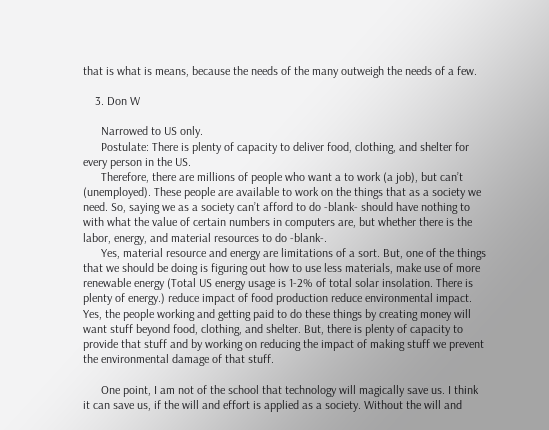that is what is means, because the needs of the many outweigh the needs of a few.

    3. Don W

      Narrowed to US only.
      Postulate: There is plenty of capacity to deliver food, clothing, and shelter for every person in the US.
      Therefore, there are millions of people who want a to work (a job), but can’t (unemployed). These people are available to work on the things that as a society we need. So, saying we as a society can’t afford to do -blank- should have nothing to with what the value of certain numbers in computers are, but whether there is the labor, energy, and material resources to do -blank-.
      Yes, material resource and energy are limitations of a sort. But, one of the things that we should be doing is figuring out how to use less materials, make use of more renewable energy (Total US energy usage is 1-2% of total solar insolation. There is plenty of energy.) reduce impact of food production reduce environmental impact. Yes, the people working and getting paid to do these things by creating money will want stuff beyond food, clothing, and shelter. But, there is plenty of capacity to provide that stuff and by working on reducing the impact of making stuff we prevent the environmental damage of that stuff.

      One point, I am not of the school that technology will magically save us. I think it can save us, if the will and effort is applied as a society. Without the will and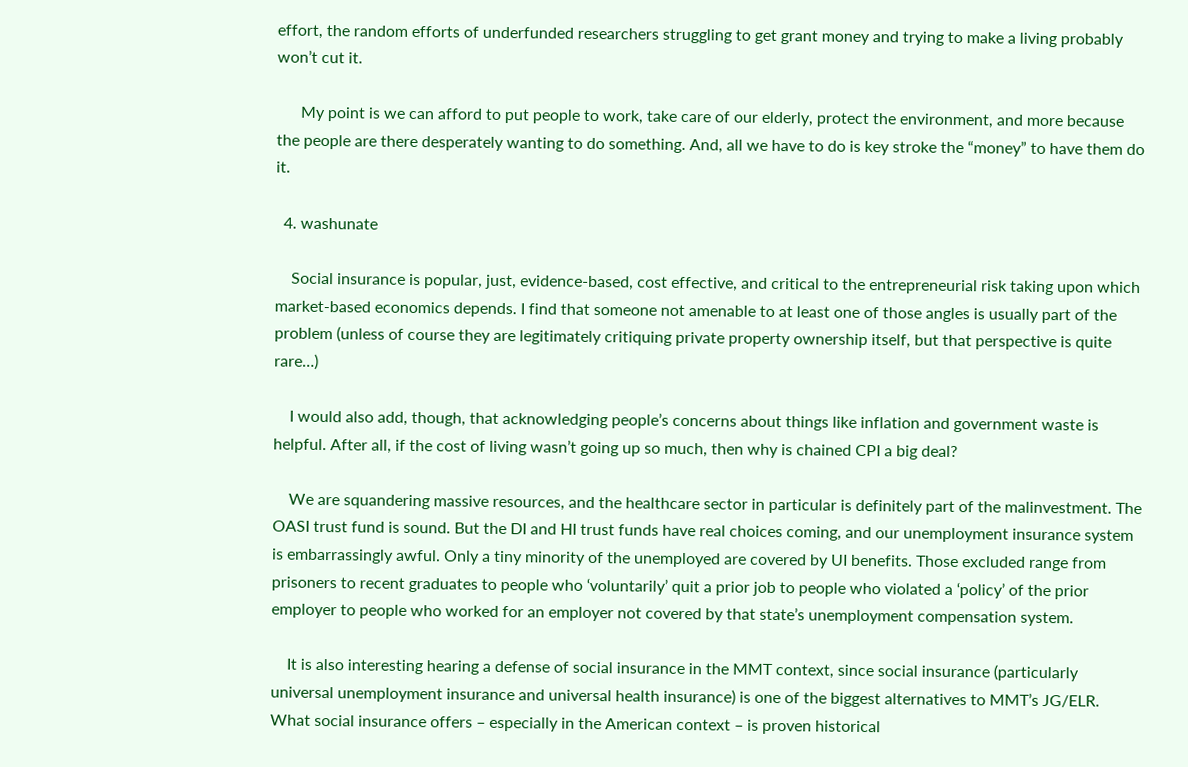effort, the random efforts of underfunded researchers struggling to get grant money and trying to make a living probably won’t cut it.

      My point is we can afford to put people to work, take care of our elderly, protect the environment, and more because the people are there desperately wanting to do something. And, all we have to do is key stroke the “money” to have them do it.

  4. washunate

    Social insurance is popular, just, evidence-based, cost effective, and critical to the entrepreneurial risk taking upon which market-based economics depends. I find that someone not amenable to at least one of those angles is usually part of the problem (unless of course they are legitimately critiquing private property ownership itself, but that perspective is quite rare…)

    I would also add, though, that acknowledging people’s concerns about things like inflation and government waste is helpful. After all, if the cost of living wasn’t going up so much, then why is chained CPI a big deal?

    We are squandering massive resources, and the healthcare sector in particular is definitely part of the malinvestment. The OASI trust fund is sound. But the DI and HI trust funds have real choices coming, and our unemployment insurance system is embarrassingly awful. Only a tiny minority of the unemployed are covered by UI benefits. Those excluded range from prisoners to recent graduates to people who ‘voluntarily’ quit a prior job to people who violated a ‘policy’ of the prior employer to people who worked for an employer not covered by that state’s unemployment compensation system.

    It is also interesting hearing a defense of social insurance in the MMT context, since social insurance (particularly universal unemployment insurance and universal health insurance) is one of the biggest alternatives to MMT’s JG/ELR. What social insurance offers – especially in the American context – is proven historical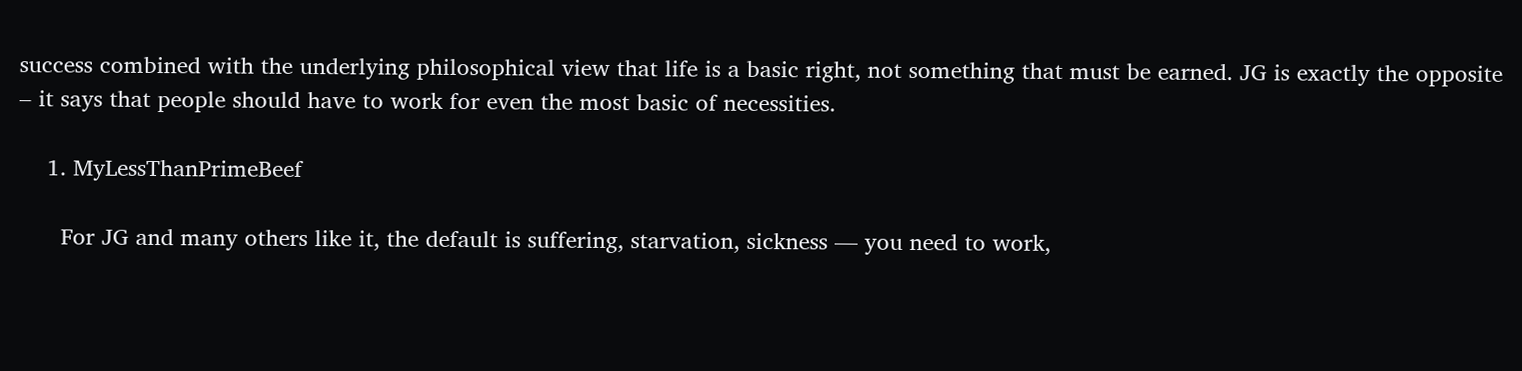success combined with the underlying philosophical view that life is a basic right, not something that must be earned. JG is exactly the opposite – it says that people should have to work for even the most basic of necessities.

    1. MyLessThanPrimeBeef

      For JG and many others like it, the default is suffering, starvation, sickness — you need to work,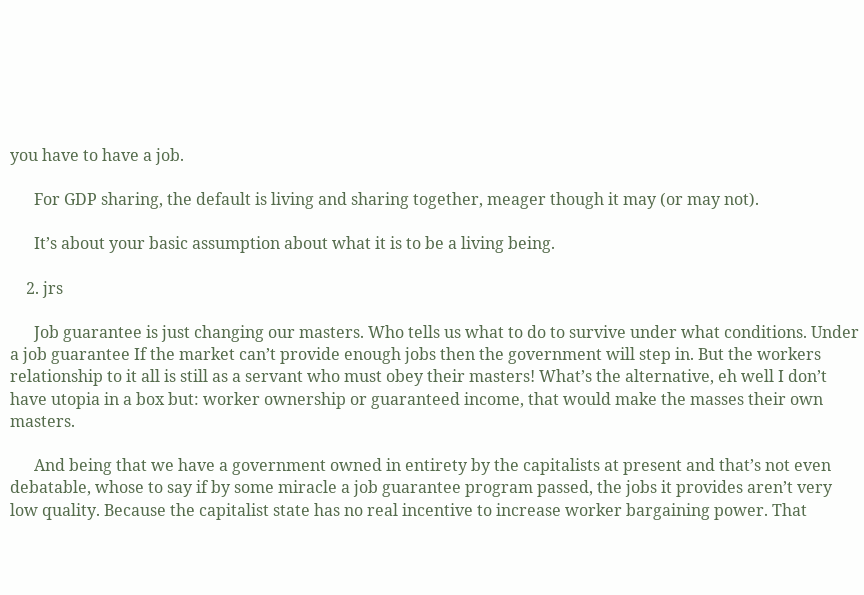you have to have a job.

      For GDP sharing, the default is living and sharing together, meager though it may (or may not).

      It’s about your basic assumption about what it is to be a living being.

    2. jrs

      Job guarantee is just changing our masters. Who tells us what to do to survive under what conditions. Under a job guarantee If the market can’t provide enough jobs then the government will step in. But the workers relationship to it all is still as a servant who must obey their masters! What’s the alternative, eh well I don’t have utopia in a box but: worker ownership or guaranteed income, that would make the masses their own masters.

      And being that we have a government owned in entirety by the capitalists at present and that’s not even debatable, whose to say if by some miracle a job guarantee program passed, the jobs it provides aren’t very low quality. Because the capitalist state has no real incentive to increase worker bargaining power. That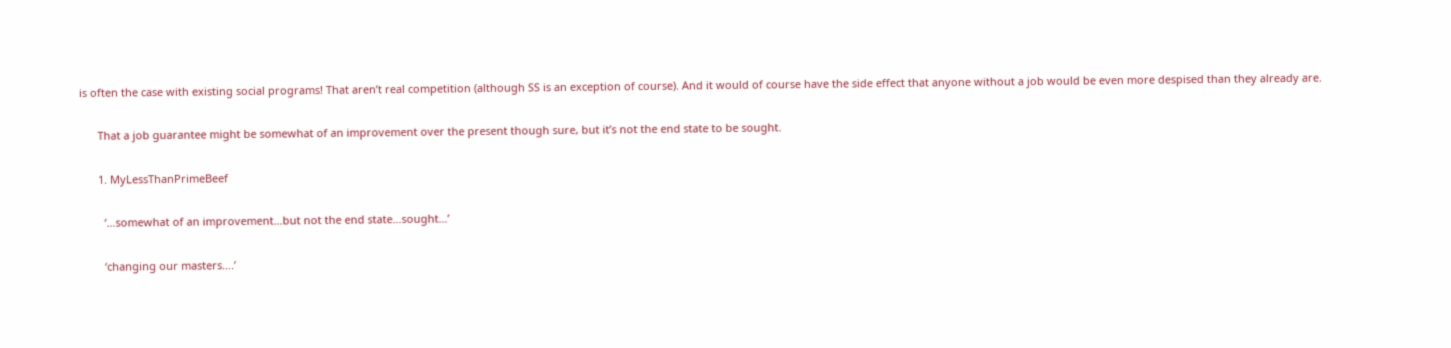is often the case with existing social programs! That aren’t real competition (although SS is an exception of course). And it would of course have the side effect that anyone without a job would be even more despised than they already are.

      That a job guarantee might be somewhat of an improvement over the present though sure, but it’s not the end state to be sought.

      1. MyLessThanPrimeBeef

        ‘…somewhat of an improvement…but not the end state…sought…’

        ‘changing our masters….’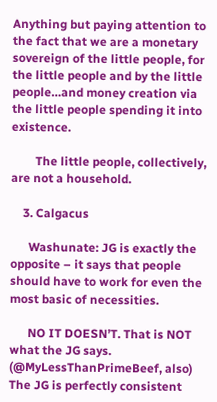Anything but paying attention to the fact that we are a monetary sovereign of the little people, for the little people and by the little people…and money creation via the little people spending it into existence.

        The little people, collectively, are not a household.

    3. Calgacus

      Washunate: JG is exactly the opposite – it says that people should have to work for even the most basic of necessities.

      NO IT DOESN’T. That is NOT what the JG says. (@MyLessThanPrimeBeef, also) The JG is perfectly consistent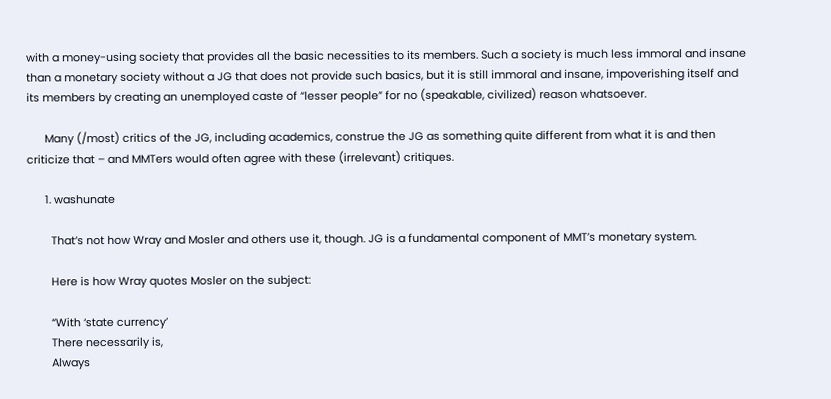with a money-using society that provides all the basic necessities to its members. Such a society is much less immoral and insane than a monetary society without a JG that does not provide such basics, but it is still immoral and insane, impoverishing itself and its members by creating an unemployed caste of “lesser people” for no (speakable, civilized) reason whatsoever.

      Many (/most) critics of the JG, including academics, construe the JG as something quite different from what it is and then criticize that – and MMTers would often agree with these (irrelevant) critiques.

      1. washunate

        That’s not how Wray and Mosler and others use it, though. JG is a fundamental component of MMT’s monetary system.

        Here is how Wray quotes Mosler on the subject:

        “With ‘state currency’
        There necessarily is,
        Always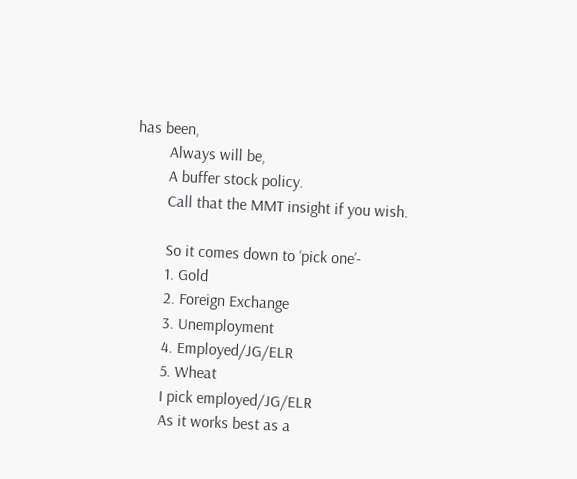has been,
        Always will be,
        A buffer stock policy.
        Call that the MMT insight if you wish.

        So it comes down to ‘pick one’-
        1. Gold
        2. Foreign Exchange
        3. Unemployment
        4. Employed/JG/ELR
        5. Wheat
        I pick employed/JG/ELR
        As it works best as a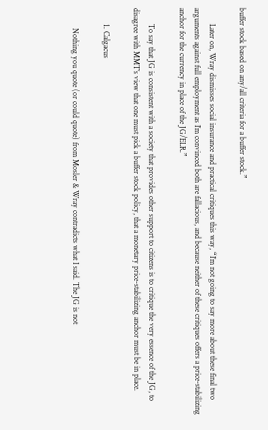buffer stock based on any/all criteria for a buffer stock.”

        Later on, Wray dismisses social insurance and practical critiques this way, “I’m not going to say more about these final two arguments against full employment as I’m convinced both are fallacious, and because neither of these critiques offers a price-stabilizing anchor for the currency in place of the JG/ELR.”

        To say that JG is consistent with a society that provides other support to citizens is to critique the very essence of the JG, to disagree with MMT’s view that one must pick a buffer stock policy, that a monetary price-stabilizing anchor must be in place.

        1. Calgacus

          Nothing you quote (or could quote) from Mosler & Wray contradicts what I said. The JG is not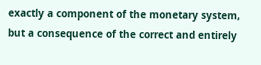exactly a component of the monetary system, but a consequence of the correct and entirely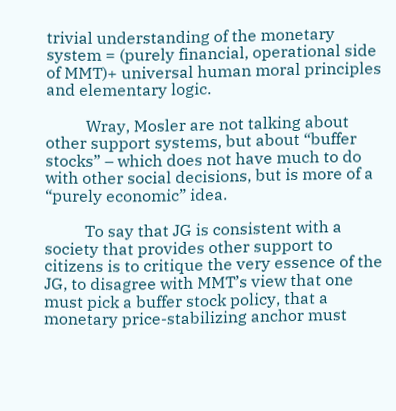trivial understanding of the monetary system = (purely financial, operational side of MMT)+ universal human moral principles and elementary logic.

          Wray, Mosler are not talking about other support systems, but about “buffer stocks” – which does not have much to do with other social decisions, but is more of a “purely economic” idea.

          To say that JG is consistent with a society that provides other support to citizens is to critique the very essence of the JG, to disagree with MMT’s view that one must pick a buffer stock policy, that a monetary price-stabilizing anchor must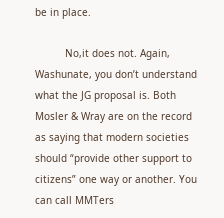be in place.

          No,it does not. Again, Washunate, you don’t understand what the JG proposal is. Both Mosler & Wray are on the record as saying that modern societies should “provide other support to citizens” one way or another. You can call MMTers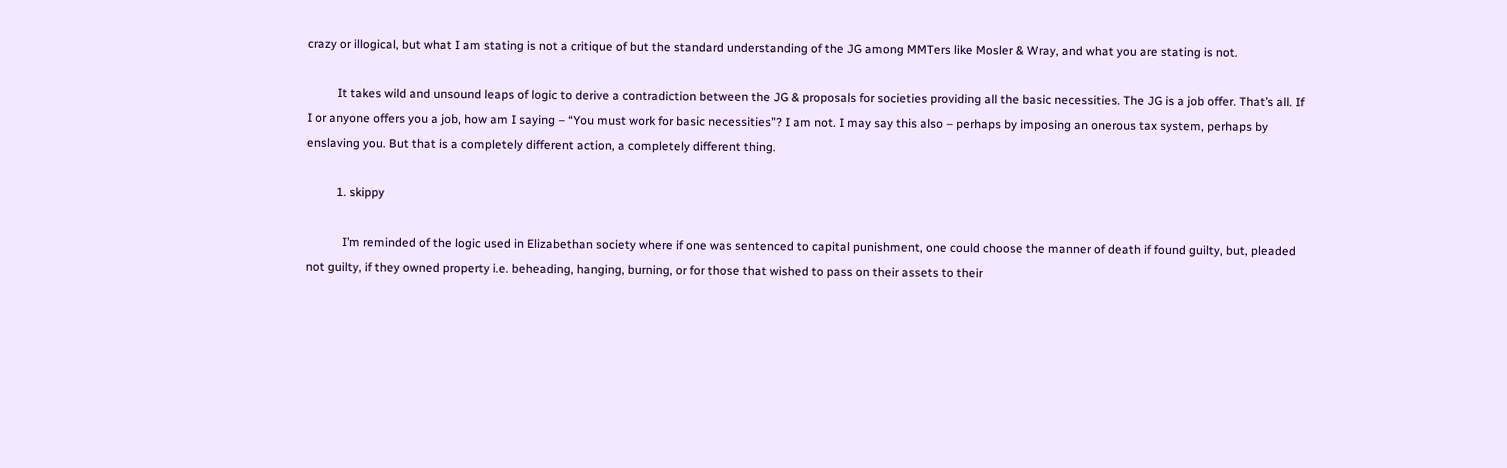crazy or illogical, but what I am stating is not a critique of but the standard understanding of the JG among MMTers like Mosler & Wray, and what you are stating is not.

          It takes wild and unsound leaps of logic to derive a contradiction between the JG & proposals for societies providing all the basic necessities. The JG is a job offer. That’s all. If I or anyone offers you a job, how am I saying – “You must work for basic necessities”? I am not. I may say this also – perhaps by imposing an onerous tax system, perhaps by enslaving you. But that is a completely different action, a completely different thing.

          1. skippy

            I’m reminded of the logic used in Elizabethan society where if one was sentenced to capital punishment, one could choose the manner of death if found guilty, but, pleaded not guilty, if they owned property i.e. beheading, hanging, burning, or for those that wished to pass on their assets to their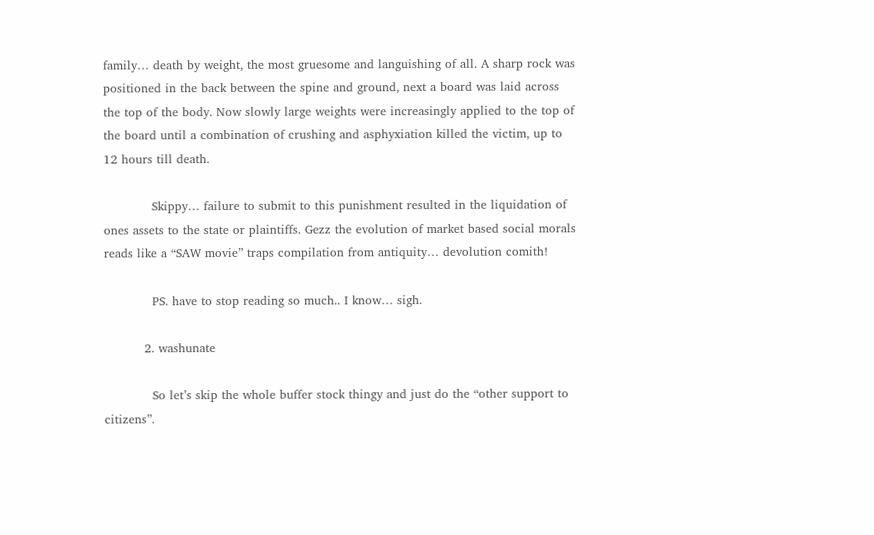family… death by weight, the most gruesome and languishing of all. A sharp rock was positioned in the back between the spine and ground, next a board was laid across the top of the body. Now slowly large weights were increasingly applied to the top of the board until a combination of crushing and asphyxiation killed the victim, up to 12 hours till death.

            Skippy… failure to submit to this punishment resulted in the liquidation of ones assets to the state or plaintiffs. Gezz the evolution of market based social morals reads like a “SAW movie” traps compilation from antiquity… devolution comith!

            PS. have to stop reading so much.. I know… sigh.

          2. washunate

            So let’s skip the whole buffer stock thingy and just do the “other support to citizens”.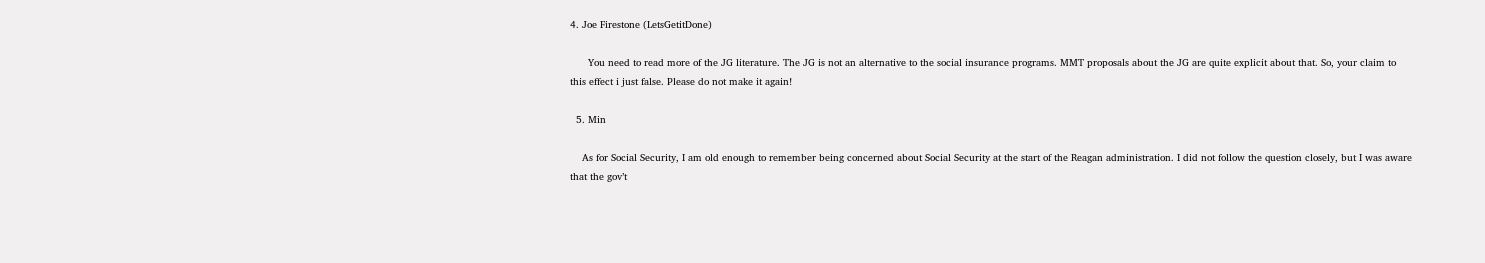4. Joe Firestone (LetsGetitDone)

      You need to read more of the JG literature. The JG is not an alternative to the social insurance programs. MMT proposals about the JG are quite explicit about that. So, your claim to this effect i just false. Please do not make it again!

  5. Min

    As for Social Security, I am old enough to remember being concerned about Social Security at the start of the Reagan administration. I did not follow the question closely, but I was aware that the gov’t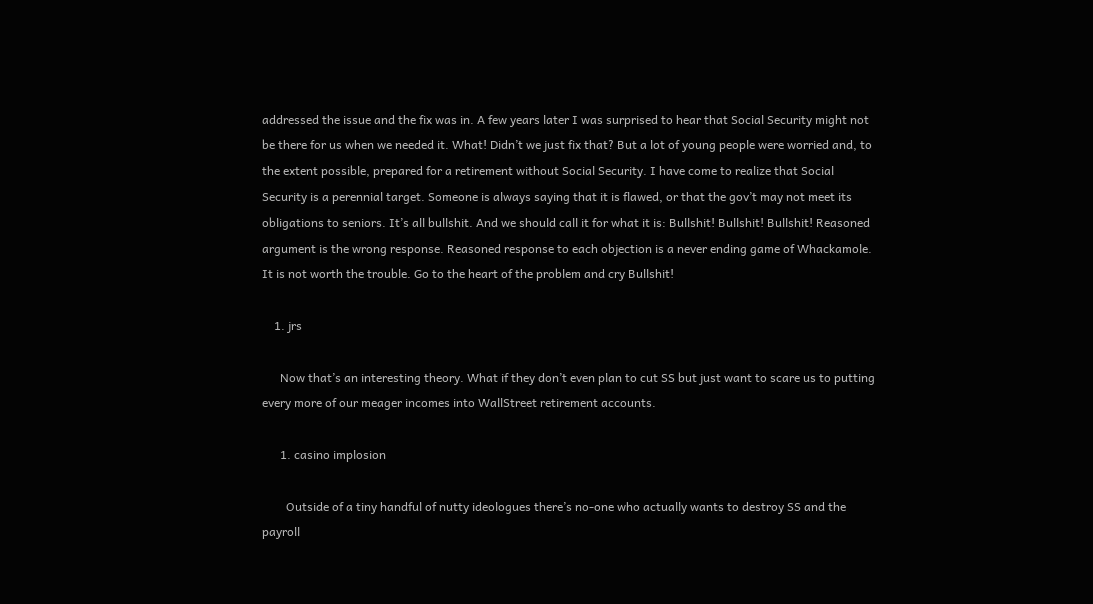addressed the issue and the fix was in. A few years later I was surprised to hear that Social Security might not be there for us when we needed it. What! Didn’t we just fix that? But a lot of young people were worried and, to the extent possible, prepared for a retirement without Social Security. I have come to realize that Social Security is a perennial target. Someone is always saying that it is flawed, or that the gov’t may not meet its obligations to seniors. It’s all bullshit. And we should call it for what it is: Bullshit! Bullshit! Bullshit! Reasoned argument is the wrong response. Reasoned response to each objection is a never ending game of Whackamole. It is not worth the trouble. Go to the heart of the problem and cry Bullshit!

    1. jrs

      Now that’s an interesting theory. What if they don’t even plan to cut SS but just want to scare us to putting every more of our meager incomes into WallStreet retirement accounts.

      1. casino implosion

        Outside of a tiny handful of nutty ideologues there’s no-one who actually wants to destroy SS and the payroll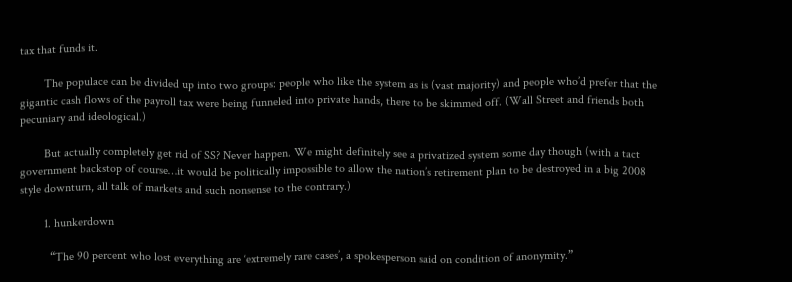tax that funds it.

        The populace can be divided up into two groups: people who like the system as is (vast majority) and people who’d prefer that the gigantic cash flows of the payroll tax were being funneled into private hands, there to be skimmed off. (Wall Street and friends both pecuniary and ideological.)

        But actually completely get rid of SS? Never happen. We might definitely see a privatized system some day though (with a tact government backstop of course…it would be politically impossible to allow the nation’s retirement plan to be destroyed in a big 2008 style downturn, all talk of markets and such nonsense to the contrary.)

        1. hunkerdown

          “The 90 percent who lost everything are ‘extremely rare cases’, a spokesperson said on condition of anonymity.”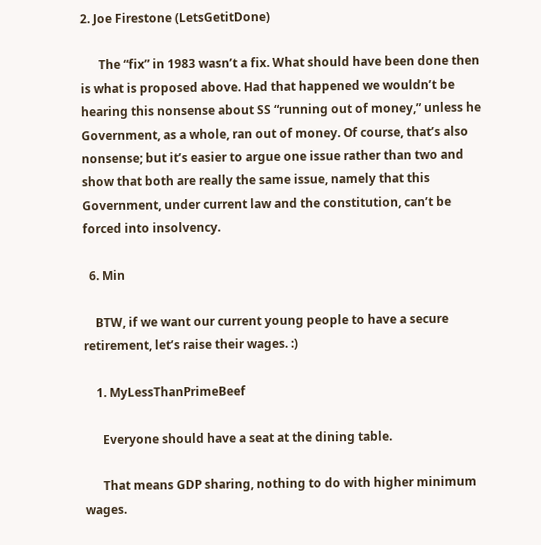2. Joe Firestone (LetsGetitDone)

      The “fix” in 1983 wasn’t a fix. What should have been done then is what is proposed above. Had that happened we wouldn’t be hearing this nonsense about SS “running out of money,” unless he Government, as a whole, ran out of money. Of course, that’s also nonsense; but it’s easier to argue one issue rather than two and show that both are really the same issue, namely that this Government, under current law and the constitution, can’t be forced into insolvency.

  6. Min

    BTW, if we want our current young people to have a secure retirement, let’s raise their wages. :)

    1. MyLessThanPrimeBeef

      Everyone should have a seat at the dining table.

      That means GDP sharing, nothing to do with higher minimum wages.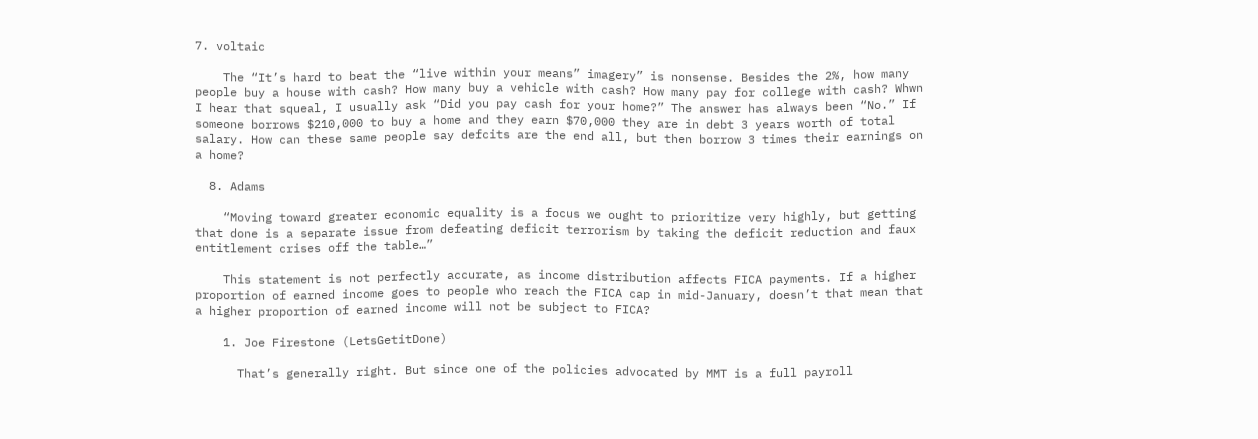7. voltaic

    The “It’s hard to beat the “live within your means” imagery” is nonsense. Besides the 2%, how many people buy a house with cash? How many buy a vehicle with cash? How many pay for college with cash? Whwn I hear that squeal, I usually ask “Did you pay cash for your home?” The answer has always been “No.” If someone borrows $210,000 to buy a home and they earn $70,000 they are in debt 3 years worth of total salary. How can these same people say defcits are the end all, but then borrow 3 times their earnings on a home?

  8. Adams

    “Moving toward greater economic equality is a focus we ought to prioritize very highly, but getting that done is a separate issue from defeating deficit terrorism by taking the deficit reduction and faux entitlement crises off the table…”

    This statement is not perfectly accurate, as income distribution affects FICA payments. If a higher proportion of earned income goes to people who reach the FICA cap in mid-January, doesn’t that mean that a higher proportion of earned income will not be subject to FICA?

    1. Joe Firestone (LetsGetitDone)

      That’s generally right. But since one of the policies advocated by MMT is a full payroll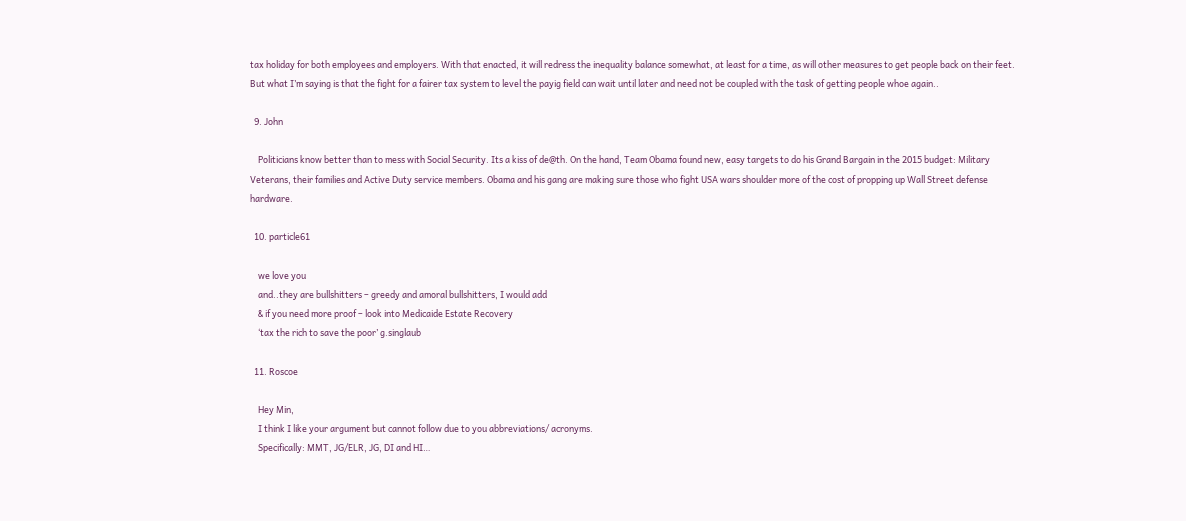tax holiday for both employees and employers. With that enacted, it will redress the inequality balance somewhat, at least for a time, as will other measures to get people back on their feet. But what I’m saying is that the fight for a fairer tax system to level the payig field can wait until later and need not be coupled with the task of getting people whoe again..

  9. John

    Politicians know better than to mess with Social Security. Its a kiss of de@th. On the hand, Team Obama found new, easy targets to do his Grand Bargain in the 2015 budget: Military Veterans, their families and Active Duty service members. Obama and his gang are making sure those who fight USA wars shoulder more of the cost of propping up Wall Street defense hardware.

  10. particle61

    we love you
    and..they are bullshitters – greedy and amoral bullshitters, I would add
    & if you need more proof – look into Medicaide Estate Recovery
    ‘tax the rich to save the poor’ g.singlaub

  11. Roscoe

    Hey Min,
    I think I like your argument but cannot follow due to you abbreviations/ acronyms.
    Specifically: MMT, JG/ELR, JG, DI and HI…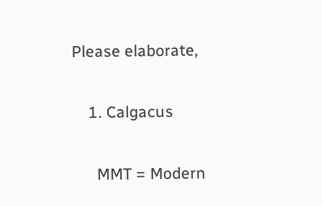Please elaborate,

    1. Calgacus

      MMT = Modern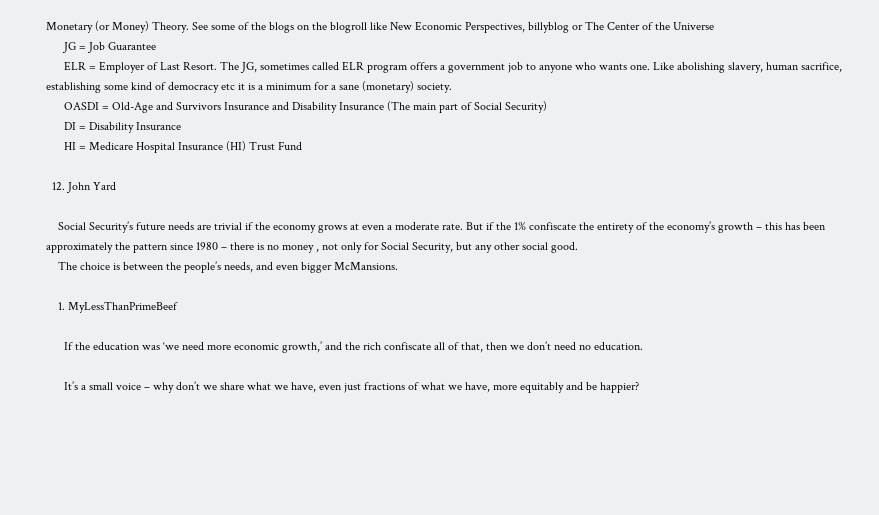Monetary (or Money) Theory. See some of the blogs on the blogroll like New Economic Perspectives, billyblog or The Center of the Universe
      JG = Job Guarantee
      ELR = Employer of Last Resort. The JG, sometimes called ELR program offers a government job to anyone who wants one. Like abolishing slavery, human sacrifice, establishing some kind of democracy etc it is a minimum for a sane (monetary) society.
      OASDI = Old-Age and Survivors Insurance and Disability Insurance (The main part of Social Security)
      DI = Disability Insurance
      HI = Medicare Hospital Insurance (HI) Trust Fund

  12. John Yard

    Social Security’s future needs are trivial if the economy grows at even a moderate rate. But if the 1% confiscate the entirety of the economy’s growth – this has been approximately the pattern since 1980 – there is no money , not only for Social Security, but any other social good.
    The choice is between the people’s needs, and even bigger McMansions.

    1. MyLessThanPrimeBeef

      If the education was ‘we need more economic growth,’ and the rich confiscate all of that, then we don’t need no education.

      It’s a small voice – why don’t we share what we have, even just fractions of what we have, more equitably and be happier?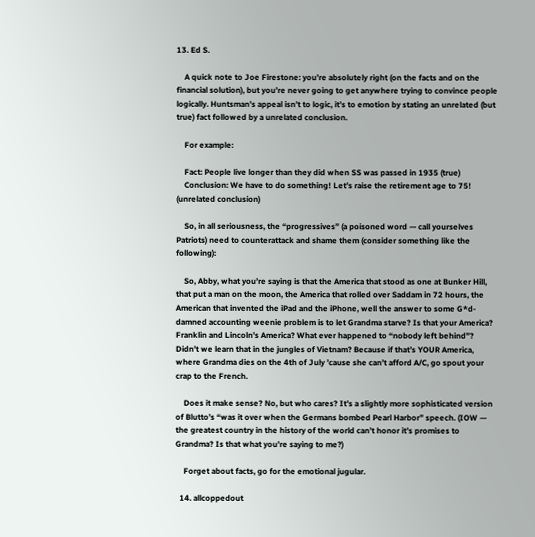13. Ed S.

    A quick note to Joe Firestone: you’re absolutely right (on the facts and on the financial solution), but you’re never going to get anywhere trying to convince people logically. Huntsman’s appeal isn’t to logic, it’s to emotion by stating an unrelated (but true) fact followed by a unrelated conclusion.

    For example:

    Fact: People live longer than they did when SS was passed in 1935 (true)
    Conclusion: We have to do something! Let’s raise the retirement age to 75! (unrelated conclusion)

    So, in all seriousness, the “progressives” (a poisoned word — call yourselves Patriots) need to counterattack and shame them (consider something like the following):

    So, Abby, what you’re saying is that the America that stood as one at Bunker Hill, that put a man on the moon, the America that rolled over Saddam in 72 hours, the American that invented the iPad and the iPhone, well the answer to some G*d-damned accounting weenie problem is to let Grandma starve? Is that your America? Franklin and Lincoln’s America? What ever happened to “nobody left behind”? Didn’t we learn that in the jungles of Vietnam? Because if that’s YOUR America, where Grandma dies on the 4th of July ’cause she can’t afford A/C, go spout your crap to the French.

    Does it make sense? No, but who cares? It’s a slightly more sophisticated version of Blutto’s “was it over when the Germans bombed Pearl Harbor” speech. (IOW — the greatest country in the history of the world can’t honor it’s promises to Grandma? Is that what you’re saying to me?)

    Forget about facts, go for the emotional jugular.

  14. allcoppedout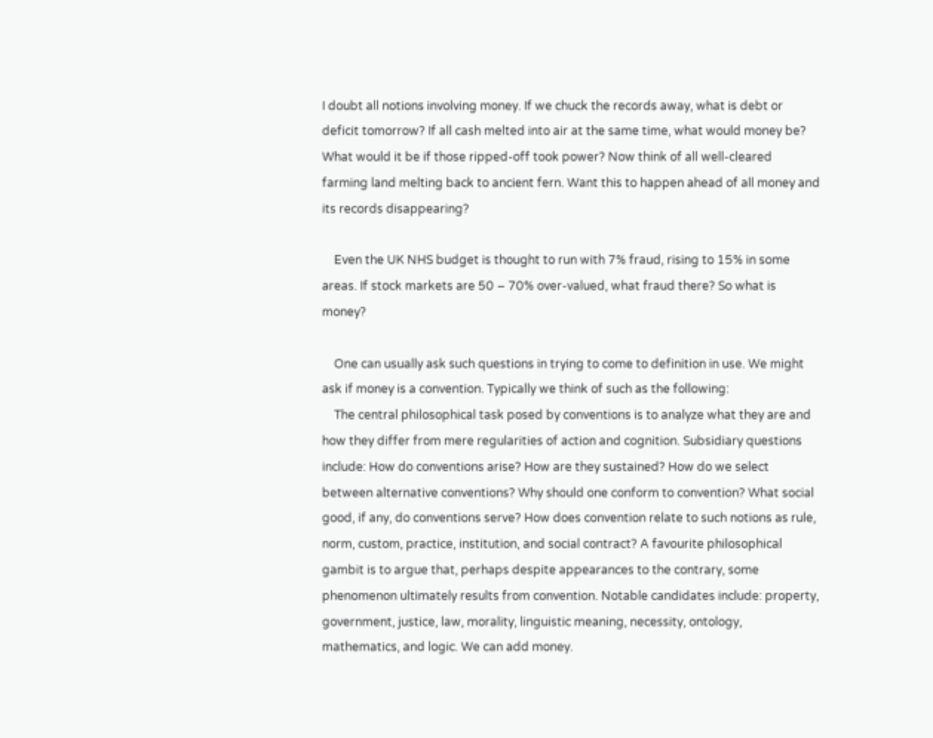I doubt all notions involving money. If we chuck the records away, what is debt or deficit tomorrow? If all cash melted into air at the same time, what would money be? What would it be if those ripped-off took power? Now think of all well-cleared farming land melting back to ancient fern. Want this to happen ahead of all money and its records disappearing?

    Even the UK NHS budget is thought to run with 7% fraud, rising to 15% in some areas. If stock markets are 50 – 70% over-valued, what fraud there? So what is money?

    One can usually ask such questions in trying to come to definition in use. We might ask if money is a convention. Typically we think of such as the following:
    The central philosophical task posed by conventions is to analyze what they are and how they differ from mere regularities of action and cognition. Subsidiary questions include: How do conventions arise? How are they sustained? How do we select between alternative conventions? Why should one conform to convention? What social good, if any, do conventions serve? How does convention relate to such notions as rule, norm, custom, practice, institution, and social contract? A favourite philosophical gambit is to argue that, perhaps despite appearances to the contrary, some phenomenon ultimately results from convention. Notable candidates include: property, government, justice, law, morality, linguistic meaning, necessity, ontology, mathematics, and logic. We can add money.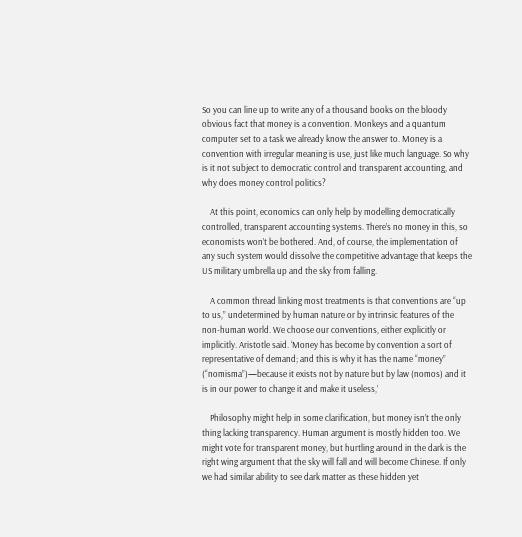So you can line up to write any of a thousand books on the bloody obvious fact that money is a convention. Monkeys and a quantum computer set to a task we already know the answer to. Money is a convention with irregular meaning is use, just like much language. So why is it not subject to democratic control and transparent accounting, and why does money control politics?

    At this point, economics can only help by modelling democratically controlled, transparent accounting systems. There’s no money in this, so economists won’t be bothered. And, of course, the implementation of any such system would dissolve the competitive advantage that keeps the US military umbrella up and the sky from falling.

    A common thread linking most treatments is that conventions are “up to us,” undetermined by human nature or by intrinsic features of the non-human world. We choose our conventions, either explicitly or implicitly. Aristotle said. ‘Money has become by convention a sort of representative of demand; and this is why it has the name “money” (“nomisma”)—because it exists not by nature but by law (nomos) and it is in our power to change it and make it useless,’

    Philosophy might help in some clarification, but money isn’t the only thing lacking transparency. Human argument is mostly hidden too. We might vote for transparent money, but hurtling around in the dark is the right wing argument that the sky will fall and will become Chinese. If only we had similar ability to see dark matter as these hidden yet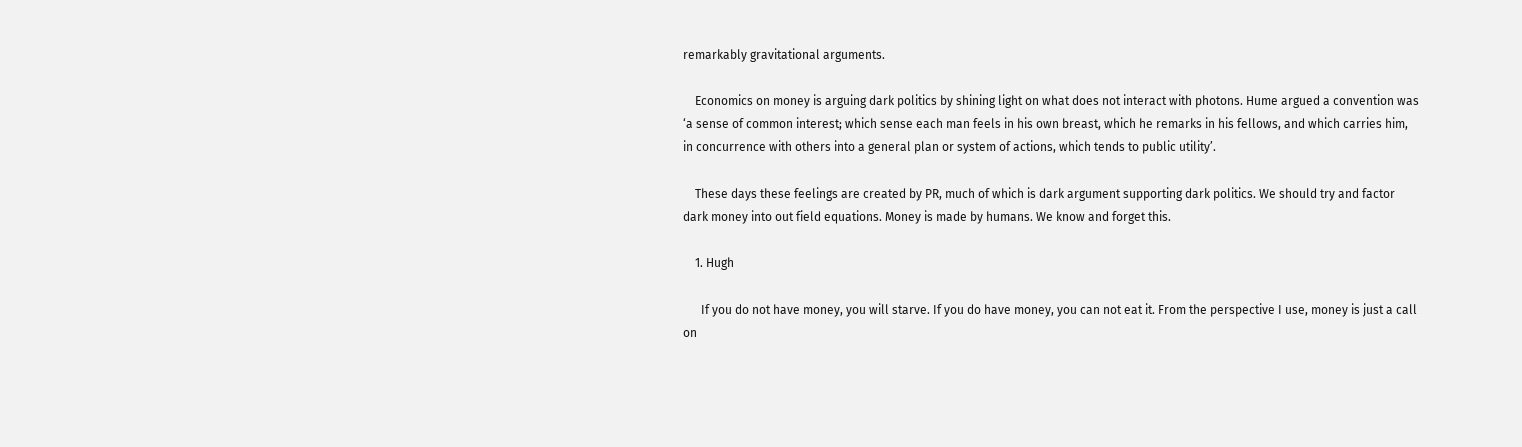remarkably gravitational arguments.

    Economics on money is arguing dark politics by shining light on what does not interact with photons. Hume argued a convention was ‘a sense of common interest; which sense each man feels in his own breast, which he remarks in his fellows, and which carries him, in concurrence with others into a general plan or system of actions, which tends to public utility’.

    These days these feelings are created by PR, much of which is dark argument supporting dark politics. We should try and factor dark money into out field equations. Money is made by humans. We know and forget this.

    1. Hugh

      If you do not have money, you will starve. If you do have money, you can not eat it. From the perspective I use, money is just a call on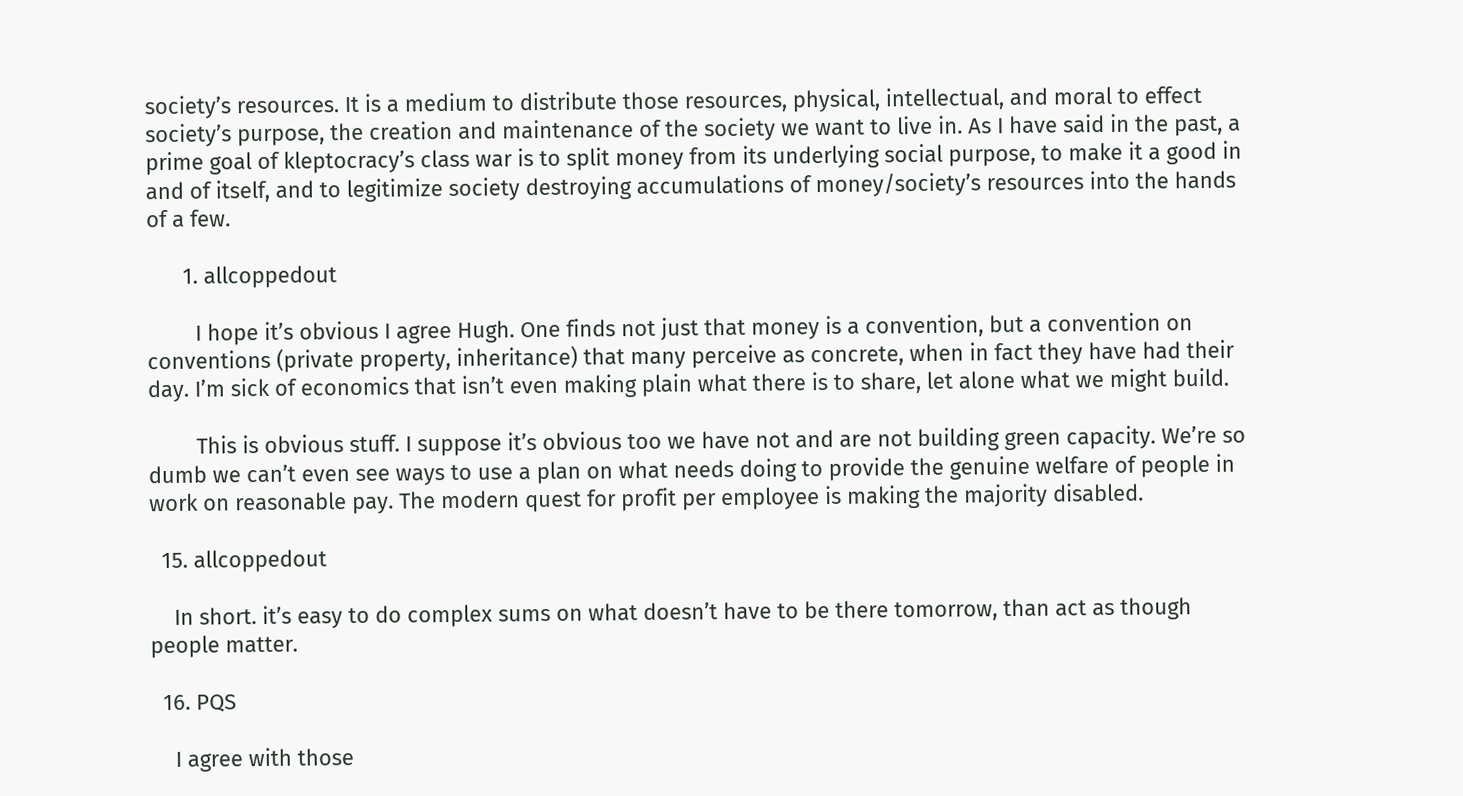society’s resources. It is a medium to distribute those resources, physical, intellectual, and moral to effect society’s purpose, the creation and maintenance of the society we want to live in. As I have said in the past, a prime goal of kleptocracy’s class war is to split money from its underlying social purpose, to make it a good in and of itself, and to legitimize society destroying accumulations of money/society’s resources into the hands of a few.

      1. allcoppedout

        I hope it’s obvious I agree Hugh. One finds not just that money is a convention, but a convention on conventions (private property, inheritance) that many perceive as concrete, when in fact they have had their day. I’m sick of economics that isn’t even making plain what there is to share, let alone what we might build.

        This is obvious stuff. I suppose it’s obvious too we have not and are not building green capacity. We’re so dumb we can’t even see ways to use a plan on what needs doing to provide the genuine welfare of people in work on reasonable pay. The modern quest for profit per employee is making the majority disabled.

  15. allcoppedout

    In short. it’s easy to do complex sums on what doesn’t have to be there tomorrow, than act as though people matter.

  16. PQS

    I agree with those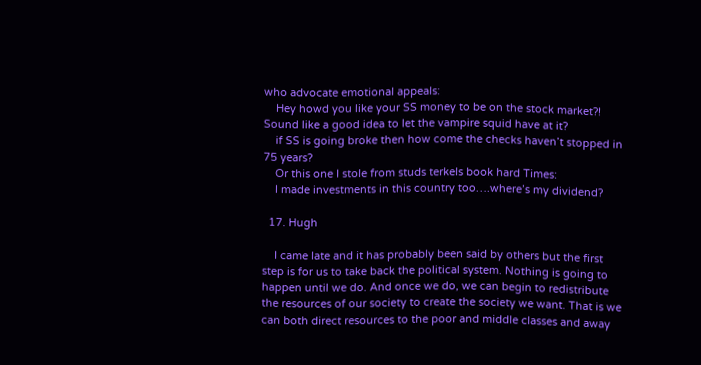who advocate emotional appeals:
    Hey howd you like your SS money to be on the stock market?! Sound like a good idea to let the vampire squid have at it?
    if SS is going broke then how come the checks haven’t stopped in 75 years?
    Or this one I stole from studs terkels book hard Times:
    I made investments in this country too….where’s my dividend?

  17. Hugh

    I came late and it has probably been said by others but the first step is for us to take back the political system. Nothing is going to happen until we do. And once we do, we can begin to redistribute the resources of our society to create the society we want. That is we can both direct resources to the poor and middle classes and away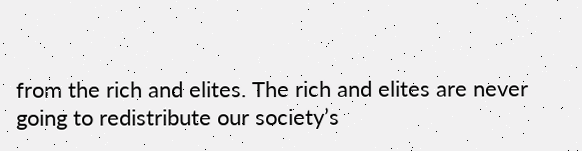from the rich and elites. The rich and elites are never going to redistribute our society’s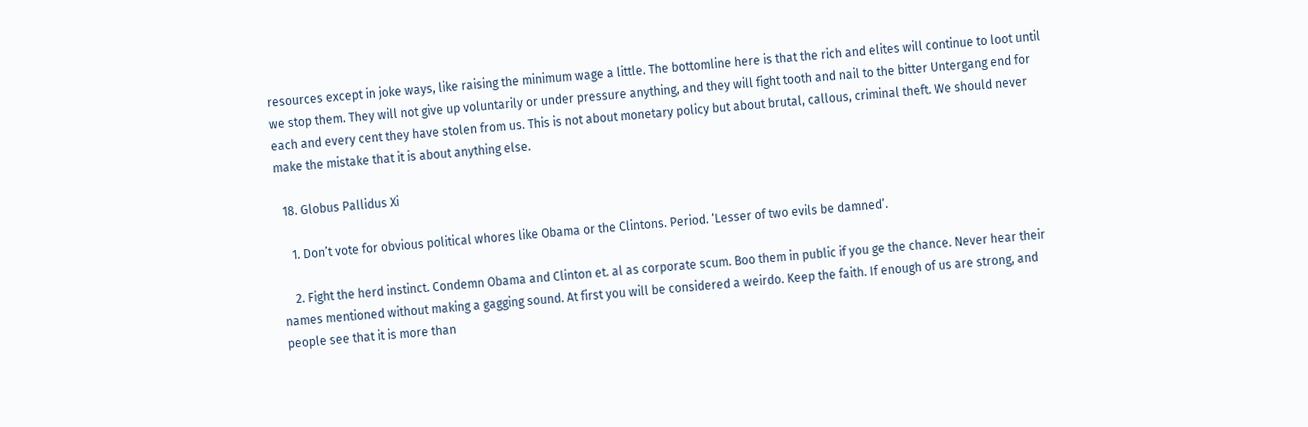resources except in joke ways, like raising the minimum wage a little. The bottomline here is that the rich and elites will continue to loot until we stop them. They will not give up voluntarily or under pressure anything, and they will fight tooth and nail to the bitter Untergang end for each and every cent they have stolen from us. This is not about monetary policy but about brutal, callous, criminal theft. We should never make the mistake that it is about anything else.

  18. Globus Pallidus Xi

    1. Don’t vote for obvious political whores like Obama or the Clintons. Period. ‘Lesser of two evils be damned’.

    2. Fight the herd instinct. Condemn Obama and Clinton et. al as corporate scum. Boo them in public if you ge the chance. Never hear their names mentioned without making a gagging sound. At first you will be considered a weirdo. Keep the faith. If enough of us are strong, and people see that it is more than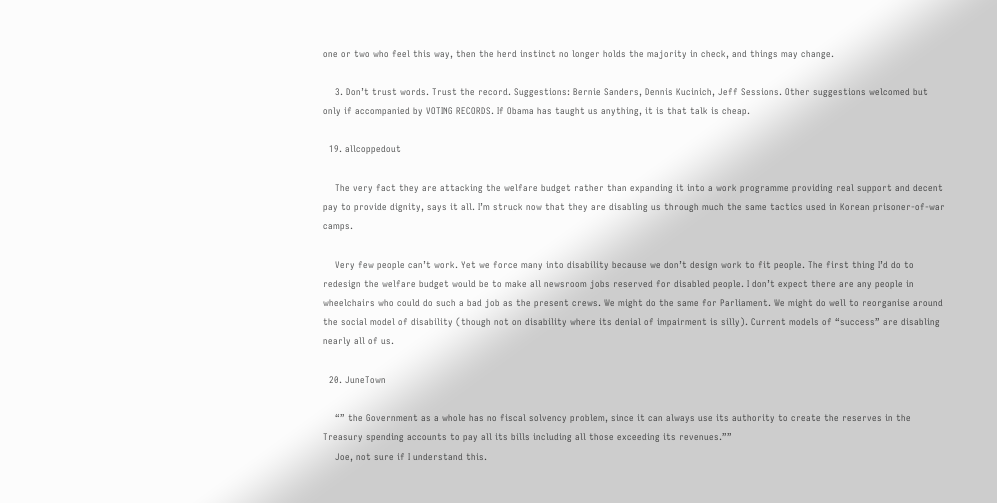one or two who feel this way, then the herd instinct no longer holds the majority in check, and things may change.

    3. Don’t trust words. Trust the record. Suggestions: Bernie Sanders, Dennis Kucinich, Jeff Sessions. Other suggestions welcomed but only if accompanied by VOTING RECORDS. If Obama has taught us anything, it is that talk is cheap.

  19. allcoppedout

    The very fact they are attacking the welfare budget rather than expanding it into a work programme providing real support and decent pay to provide dignity, says it all. I’m struck now that they are disabling us through much the same tactics used in Korean prisoner-of-war camps.

    Very few people can’t work. Yet we force many into disability because we don’t design work to fit people. The first thing I’d do to redesign the welfare budget would be to make all newsroom jobs reserved for disabled people. I don’t expect there are any people in wheelchairs who could do such a bad job as the present crews. We might do the same for Parliament. We might do well to reorganise around the social model of disability (though not on disability where its denial of impairment is silly). Current models of “success” are disabling nearly all of us.

  20. JuneTown

    “” the Government as a whole has no fiscal solvency problem, since it can always use its authority to create the reserves in the Treasury spending accounts to pay all its bills including all those exceeding its revenues.””
    Joe, not sure if I understand this.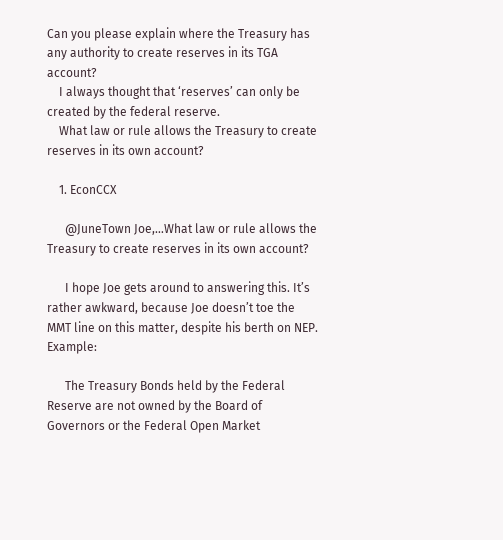Can you please explain where the Treasury has any authority to create reserves in its TGA account?
    I always thought that ‘reserves’ can only be created by the federal reserve.
    What law or rule allows the Treasury to create reserves in its own account?

    1. EconCCX

      @JuneTown Joe,…What law or rule allows the Treasury to create reserves in its own account?

      I hope Joe gets around to answering this. It’s rather awkward, because Joe doesn’t toe the MMT line on this matter, despite his berth on NEP. Example:

      The Treasury Bonds held by the Federal Reserve are not owned by the Board of Governors or the Federal Open Market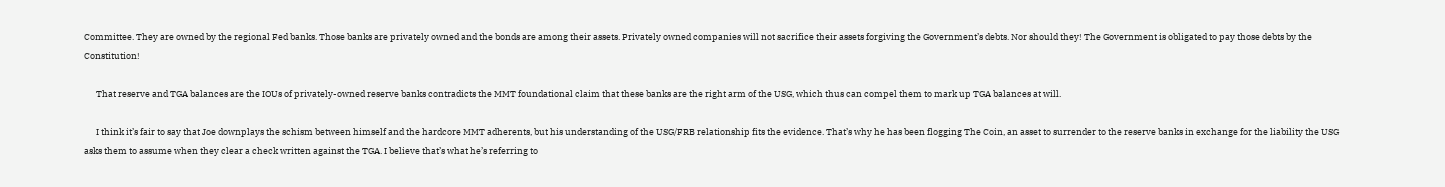Committee. They are owned by the regional Fed banks. Those banks are privately owned and the bonds are among their assets. Privately owned companies will not sacrifice their assets forgiving the Government’s debts. Nor should they! The Government is obligated to pay those debts by the Constitution!

      That reserve and TGA balances are the IOUs of privately-owned reserve banks contradicts the MMT foundational claim that these banks are the right arm of the USG, which thus can compel them to mark up TGA balances at will.

      I think it’s fair to say that Joe downplays the schism between himself and the hardcore MMT adherents, but his understanding of the USG/FRB relationship fits the evidence. That’s why he has been flogging The Coin, an asset to surrender to the reserve banks in exchange for the liability the USG asks them to assume when they clear a check written against the TGA. I believe that’s what he’s referring to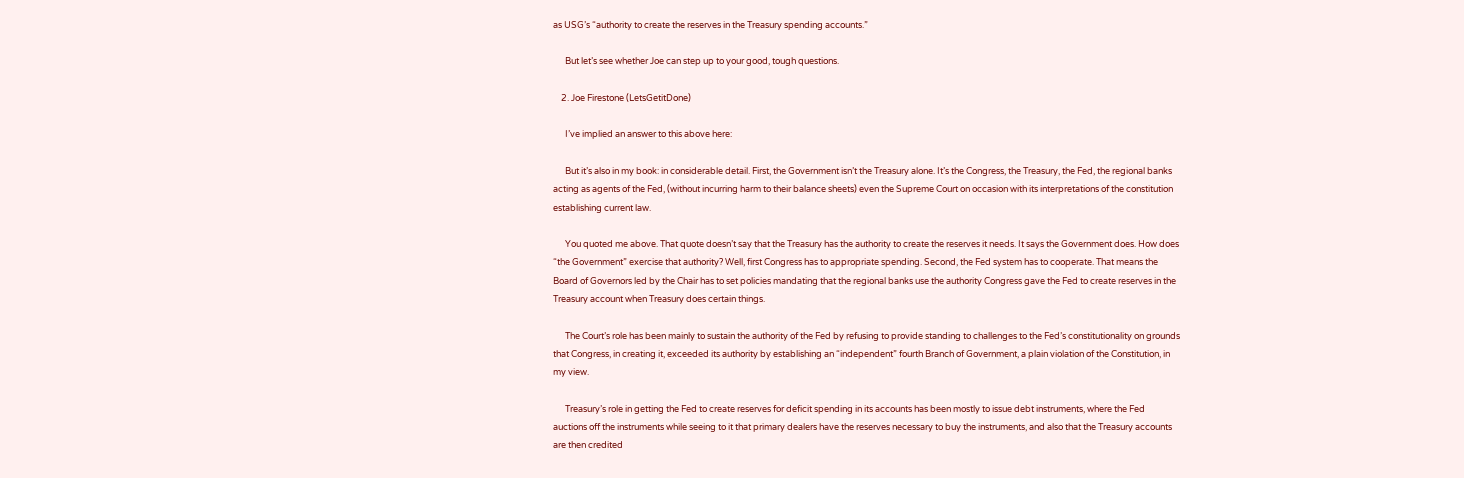as USG’s “authority to create the reserves in the Treasury spending accounts.”

      But let’s see whether Joe can step up to your good, tough questions.

    2. Joe Firestone (LetsGetitDone)

      I’ve implied an answer to this above here:

      But it’s also in my book: in considerable detail. First, the Government isn’t the Treasury alone. It’s the Congress, the Treasury, the Fed, the regional banks acting as agents of the Fed, (without incurring harm to their balance sheets) even the Supreme Court on occasion with its interpretations of the constitution establishing current law.

      You quoted me above. That quote doesn’t say that the Treasury has the authority to create the reserves it needs. It says the Government does. How does “the Government” exercise that authority? Well, first Congress has to appropriate spending. Second, the Fed system has to cooperate. That means the Board of Governors led by the Chair has to set policies mandating that the regional banks use the authority Congress gave the Fed to create reserves in the Treasury account when Treasury does certain things.

      The Court’s role has been mainly to sustain the authority of the Fed by refusing to provide standing to challenges to the Fed’s constitutionality on grounds that Congress, in creating it, exceeded its authority by establishing an “independent” fourth Branch of Government, a plain violation of the Constitution, in my view.

      Treasury’s role in getting the Fed to create reserves for deficit spending in its accounts has been mostly to issue debt instruments, where the Fed auctions off the instruments while seeing to it that primary dealers have the reserves necessary to buy the instruments, and also that the Treasury accounts are then credited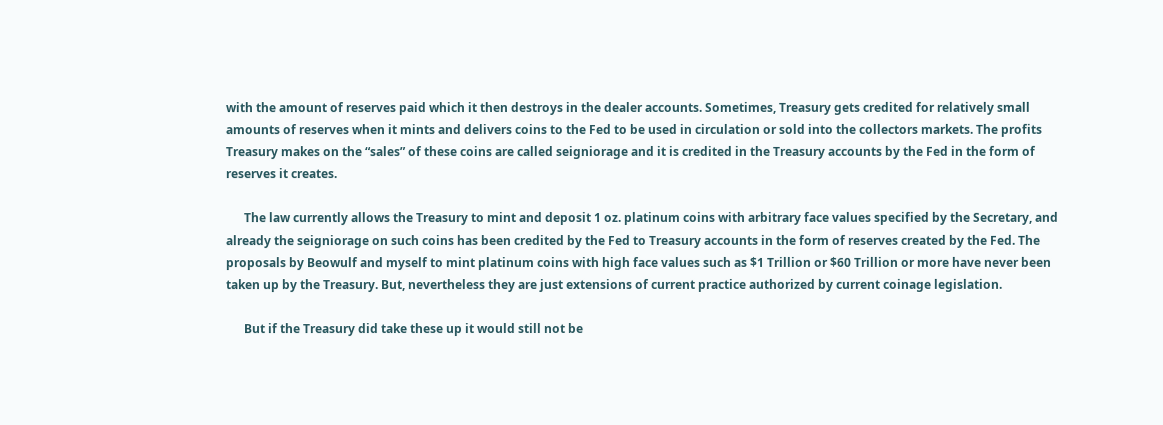with the amount of reserves paid which it then destroys in the dealer accounts. Sometimes, Treasury gets credited for relatively small amounts of reserves when it mints and delivers coins to the Fed to be used in circulation or sold into the collectors markets. The profits Treasury makes on the “sales” of these coins are called seigniorage and it is credited in the Treasury accounts by the Fed in the form of reserves it creates.

      The law currently allows the Treasury to mint and deposit 1 oz. platinum coins with arbitrary face values specified by the Secretary, and already the seigniorage on such coins has been credited by the Fed to Treasury accounts in the form of reserves created by the Fed. The proposals by Beowulf and myself to mint platinum coins with high face values such as $1 Trillion or $60 Trillion or more have never been taken up by the Treasury. But, nevertheless they are just extensions of current practice authorized by current coinage legislation.

      But if the Treasury did take these up it would still not be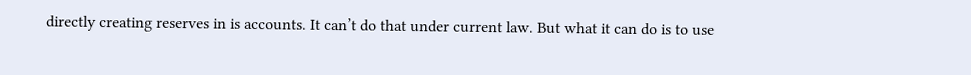directly creating reserves in is accounts. It can’t do that under current law. But what it can do is to use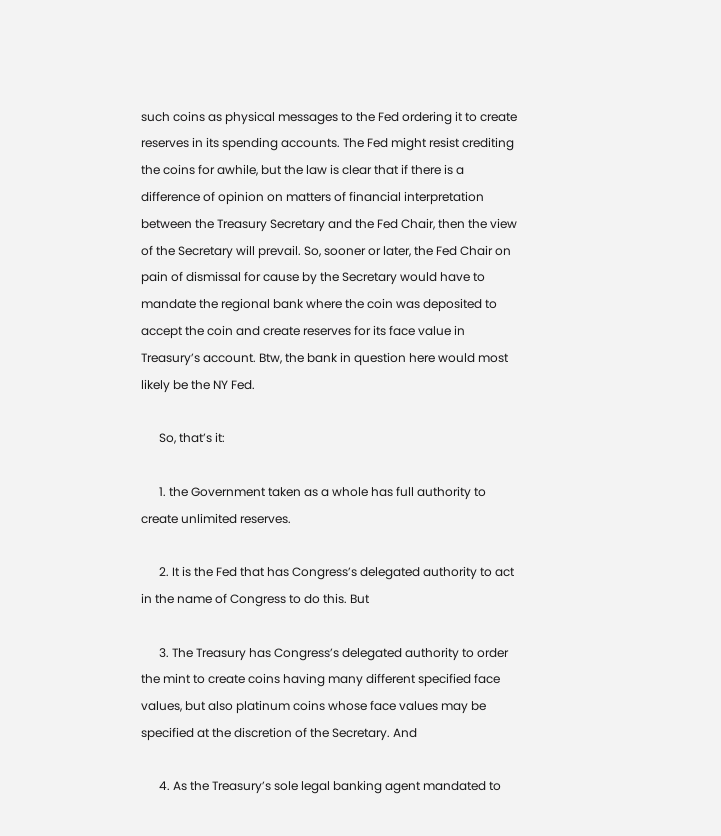such coins as physical messages to the Fed ordering it to create reserves in its spending accounts. The Fed might resist crediting the coins for awhile, but the law is clear that if there is a difference of opinion on matters of financial interpretation between the Treasury Secretary and the Fed Chair, then the view of the Secretary will prevail. So, sooner or later, the Fed Chair on pain of dismissal for cause by the Secretary would have to mandate the regional bank where the coin was deposited to accept the coin and create reserves for its face value in Treasury’s account. Btw, the bank in question here would most likely be the NY Fed.

      So, that’s it:

      1. the Government taken as a whole has full authority to create unlimited reserves.

      2. It is the Fed that has Congress’s delegated authority to act in the name of Congress to do this. But

      3. The Treasury has Congress’s delegated authority to order the mint to create coins having many different specified face values, but also platinum coins whose face values may be specified at the discretion of the Secretary. And

      4. As the Treasury’s sole legal banking agent mandated to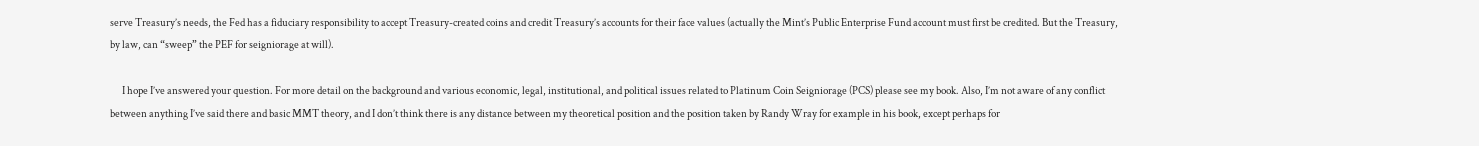serve Treasury’s needs, the Fed has a fiduciary responsibility to accept Treasury-created coins and credit Treasury’s accounts for their face values (actually the Mint’s Public Enterprise Fund account must first be credited. But the Treasury, by law, can “sweep” the PEF for seigniorage at will).

      I hope I’ve answered your question. For more detail on the background and various economic, legal, institutional, and political issues related to Platinum Coin Seigniorage (PCS) please see my book. Also, I’m not aware of any conflict between anything I’ve said there and basic MMT theory, and I don’t think there is any distance between my theoretical position and the position taken by Randy Wray for example in his book, except perhaps for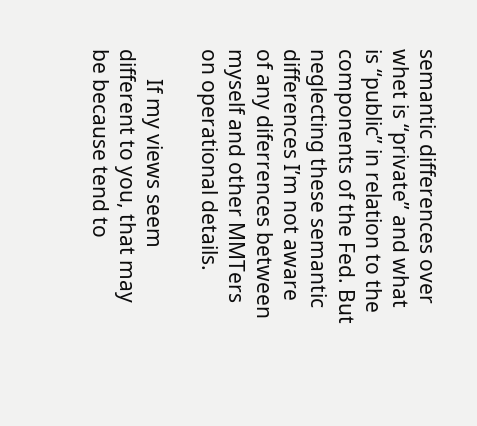semantic differences over whet is “private” and what is “public” in relation to the components of the Fed. But neglecting these semantic differences I’m not aware of any diferrences between myself and other MMTers on operational details.

      If my views seem different to you, that may be because tend to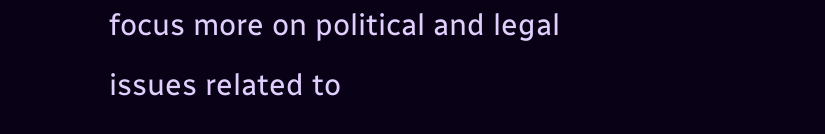focus more on political and legal issues related to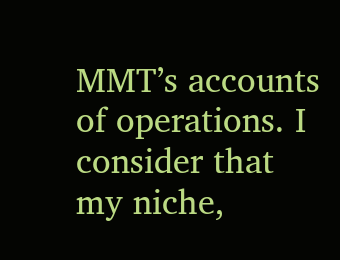MMT’s accounts of operations. I consider that my niche,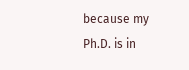because my Ph.D. is in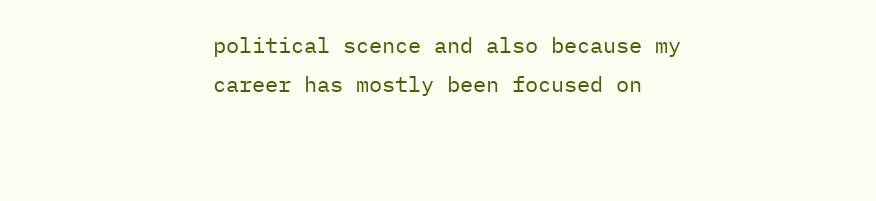political scence and also because my career has mostly been focused on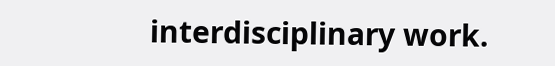interdisciplinary work.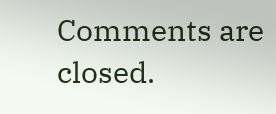Comments are closed.